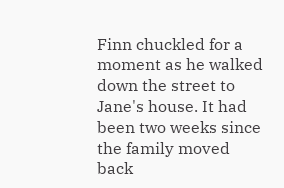Finn chuckled for a moment as he walked down the street to Jane's house. It had been two weeks since the family moved back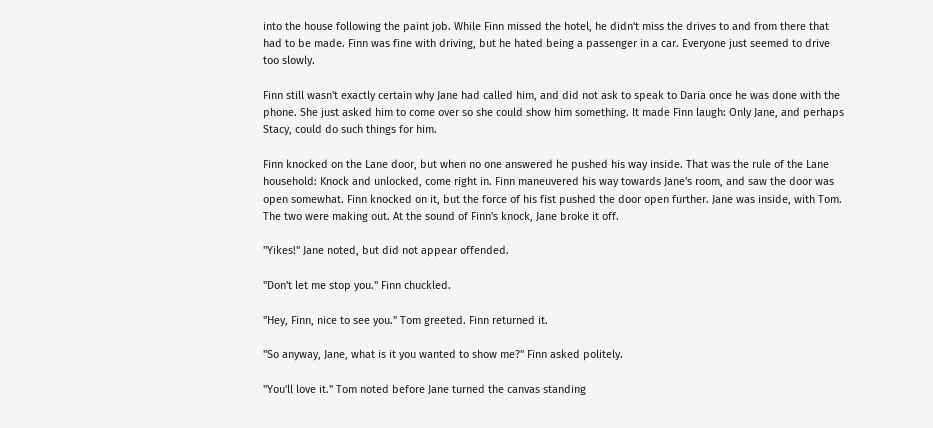into the house following the paint job. While Finn missed the hotel, he didn't miss the drives to and from there that had to be made. Finn was fine with driving, but he hated being a passenger in a car. Everyone just seemed to drive too slowly.

Finn still wasn't exactly certain why Jane had called him, and did not ask to speak to Daria once he was done with the phone. She just asked him to come over so she could show him something. It made Finn laugh: Only Jane, and perhaps Stacy, could do such things for him.

Finn knocked on the Lane door, but when no one answered he pushed his way inside. That was the rule of the Lane household: Knock and unlocked, come right in. Finn maneuvered his way towards Jane's room, and saw the door was open somewhat. Finn knocked on it, but the force of his fist pushed the door open further. Jane was inside, with Tom. The two were making out. At the sound of Finn's knock, Jane broke it off.

"Yikes!" Jane noted, but did not appear offended.

"Don't let me stop you." Finn chuckled.

"Hey, Finn, nice to see you." Tom greeted. Finn returned it.

"So anyway, Jane, what is it you wanted to show me?" Finn asked politely.

"You'll love it." Tom noted before Jane turned the canvas standing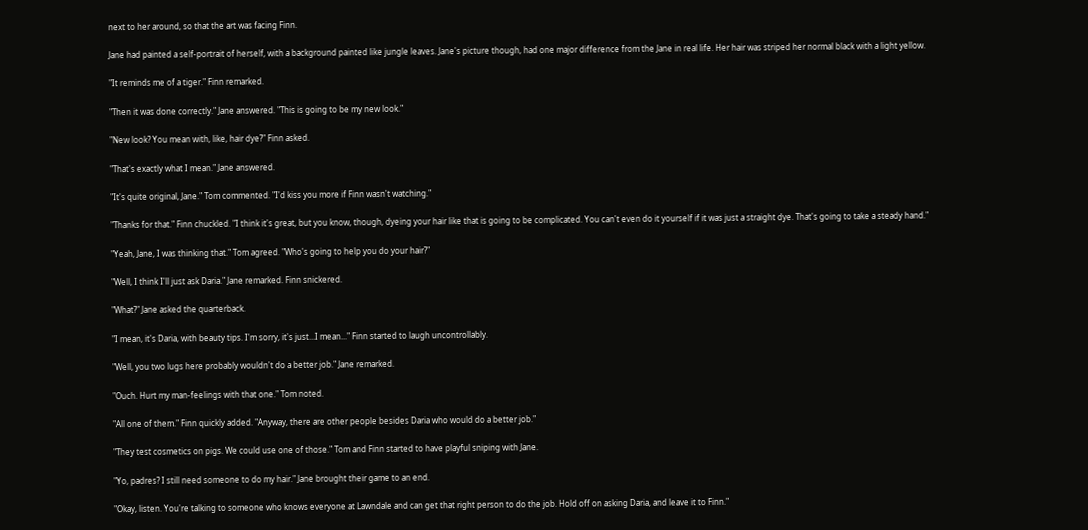next to her around, so that the art was facing Finn.

Jane had painted a self-portrait of herself, with a background painted like jungle leaves. Jane's picture though, had one major difference from the Jane in real life. Her hair was striped her normal black with a light yellow.

"It reminds me of a tiger." Finn remarked.

"Then it was done correctly." Jane answered. "This is going to be my new look."

"New look? You mean with, like, hair dye?" Finn asked.

"That's exactly what I mean." Jane answered.

"It's quite original, Jane." Tom commented. "I'd kiss you more if Finn wasn't watching."

"Thanks for that." Finn chuckled. "I think it's great, but you know, though, dyeing your hair like that is going to be complicated. You can't even do it yourself if it was just a straight dye. That's going to take a steady hand."

"Yeah, Jane, I was thinking that." Tom agreed. "Who's going to help you do your hair?"

"Well, I think I'll just ask Daria." Jane remarked. Finn snickered.

"What?" Jane asked the quarterback.

"I mean, it's Daria, with beauty tips. I'm sorry, it's just...I mean..." Finn started to laugh uncontrollably.

"Well, you two lugs here probably wouldn't do a better job." Jane remarked.

"Ouch. Hurt my man-feelings with that one." Tom noted.

"All one of them." Finn quickly added. "Anyway, there are other people besides Daria who would do a better job."

"They test cosmetics on pigs. We could use one of those." Tom and Finn started to have playful sniping with Jane.

"Yo, padres? I still need someone to do my hair." Jane brought their game to an end.

"Okay, listen. You're talking to someone who knows everyone at Lawndale and can get that right person to do the job. Hold off on asking Daria, and leave it to Finn."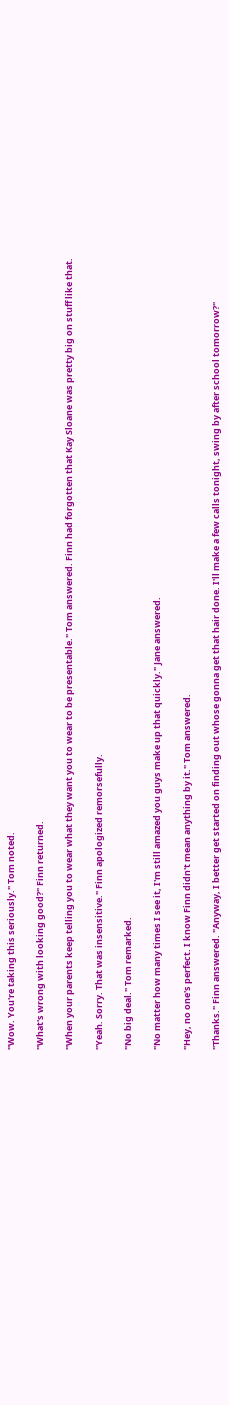"Wow. You're taking this seriously." Tom noted.

"What's wrong with looking good?" Finn returned.

"When your parents keep telling you to wear what they want you to wear to be presentable." Tom answered. Finn had forgotten that Kay Sloane was pretty big on stuff like that.

"Yeah. Sorry. That was insensitive." Finn apologized remorsefully.

"No big deal." Tom remarked.

"No matter how many times I see it, I'm still amazed you guys make up that quickly." Jane answered.

"Hey, no one's perfect. I know Finn didn't mean anything by it." Tom answered.

"Thanks." Finn answered. "Anyway, I better get started on finding out whose gonna get that hair done. I'll make a few calls tonight, swing by after school tomorrow?"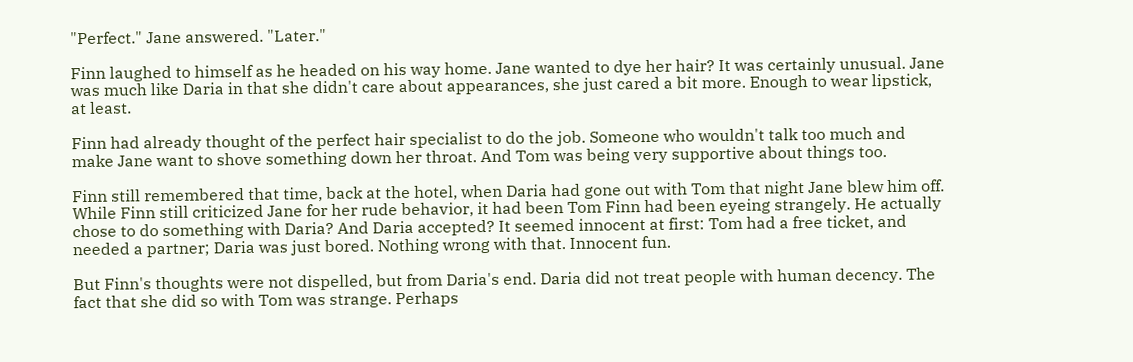"Perfect." Jane answered. "Later."

Finn laughed to himself as he headed on his way home. Jane wanted to dye her hair? It was certainly unusual. Jane was much like Daria in that she didn't care about appearances, she just cared a bit more. Enough to wear lipstick, at least.

Finn had already thought of the perfect hair specialist to do the job. Someone who wouldn't talk too much and make Jane want to shove something down her throat. And Tom was being very supportive about things too.

Finn still remembered that time, back at the hotel, when Daria had gone out with Tom that night Jane blew him off. While Finn still criticized Jane for her rude behavior, it had been Tom Finn had been eyeing strangely. He actually chose to do something with Daria? And Daria accepted? It seemed innocent at first: Tom had a free ticket, and needed a partner; Daria was just bored. Nothing wrong with that. Innocent fun.

But Finn's thoughts were not dispelled, but from Daria's end. Daria did not treat people with human decency. The fact that she did so with Tom was strange. Perhaps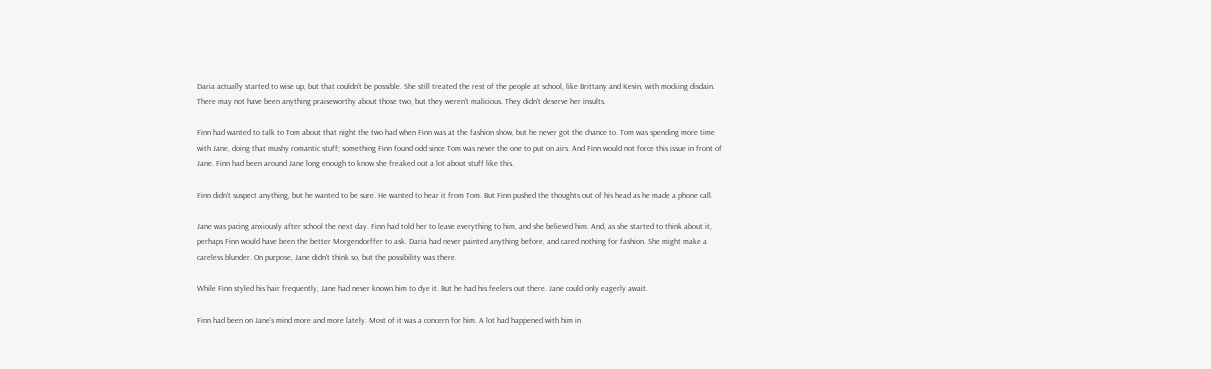Daria actually started to wise up, but that couldn't be possible. She still treated the rest of the people at school, like Brittany and Kevin, with mocking disdain. There may not have been anything praiseworthy about those two, but they weren't malicious. They didn't deserve her insults.

Finn had wanted to talk to Tom about that night the two had when Finn was at the fashion show, but he never got the chance to. Tom was spending more time with Jane, doing that mushy romantic stuff; something Finn found odd since Tom was never the one to put on airs. And Finn would not force this issue in front of Jane. Finn had been around Jane long enough to know she freaked out a lot about stuff like this.

Finn didn't suspect anything, but he wanted to be sure. He wanted to hear it from Tom. But Finn pushed the thoughts out of his head as he made a phone call.

Jane was pacing anxiously after school the next day. Finn had told her to leave everything to him, and she believed him. And, as she started to think about it, perhaps Finn would have been the better Morgendorffer to ask. Daria had never painted anything before, and cared nothing for fashion. She might make a careless blunder. On purpose, Jane didn't think so, but the possibility was there.

While Finn styled his hair frequently, Jane had never known him to dye it. But he had his feelers out there. Jane could only eagerly await.

Finn had been on Jane's mind more and more lately. Most of it was a concern for him. A lot had happened with him in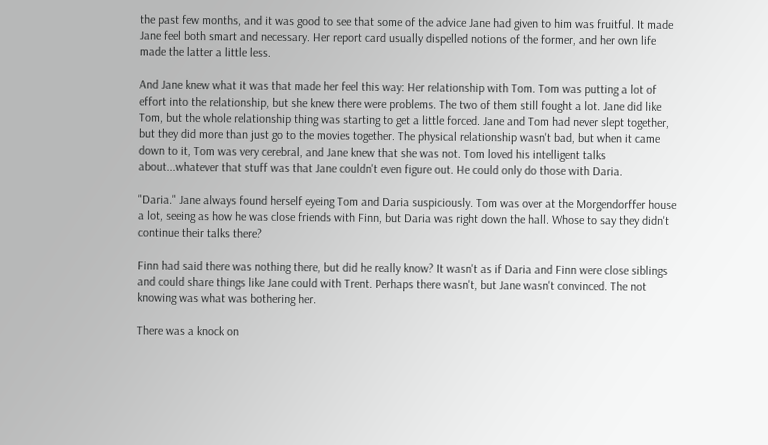the past few months, and it was good to see that some of the advice Jane had given to him was fruitful. It made Jane feel both smart and necessary. Her report card usually dispelled notions of the former, and her own life made the latter a little less.

And Jane knew what it was that made her feel this way: Her relationship with Tom. Tom was putting a lot of effort into the relationship, but she knew there were problems. The two of them still fought a lot. Jane did like Tom, but the whole relationship thing was starting to get a little forced. Jane and Tom had never slept together, but they did more than just go to the movies together. The physical relationship wasn't bad, but when it came down to it, Tom was very cerebral, and Jane knew that she was not. Tom loved his intelligent talks about...whatever that stuff was that Jane couldn't even figure out. He could only do those with Daria.

"Daria." Jane always found herself eyeing Tom and Daria suspiciously. Tom was over at the Morgendorffer house a lot, seeing as how he was close friends with Finn, but Daria was right down the hall. Whose to say they didn't continue their talks there?

Finn had said there was nothing there, but did he really know? It wasn't as if Daria and Finn were close siblings and could share things like Jane could with Trent. Perhaps there wasn't, but Jane wasn't convinced. The not knowing was what was bothering her.

There was a knock on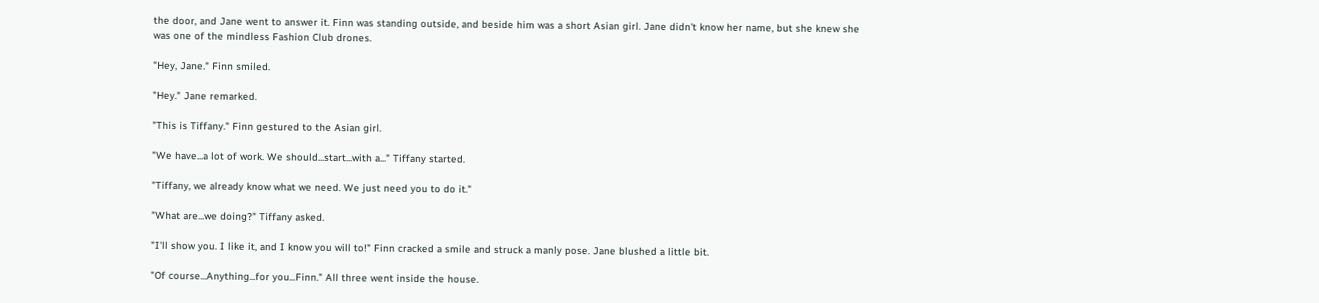the door, and Jane went to answer it. Finn was standing outside, and beside him was a short Asian girl. Jane didn't know her name, but she knew she was one of the mindless Fashion Club drones.

"Hey, Jane." Finn smiled.

"Hey." Jane remarked.

"This is Tiffany." Finn gestured to the Asian girl.

"We have...a lot of work. We should...start...with a..." Tiffany started.

"Tiffany, we already know what we need. We just need you to do it."

"What are...we doing?" Tiffany asked.

"I'll show you. I like it, and I know you will to!" Finn cracked a smile and struck a manly pose. Jane blushed a little bit.

"Of course...Anything...for you...Finn." All three went inside the house.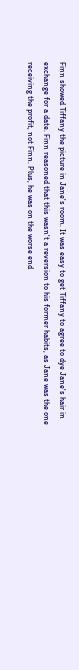Finn showed Tiffany the picture in Jane's room. It was easy to get Tiffany to agree to dye Jane's hair in exchange for a date. Finn reasoned that this wasn't a reversion to his former habits, as Jane was the one receiving the profit, not Finn. Plus, he was on the worse end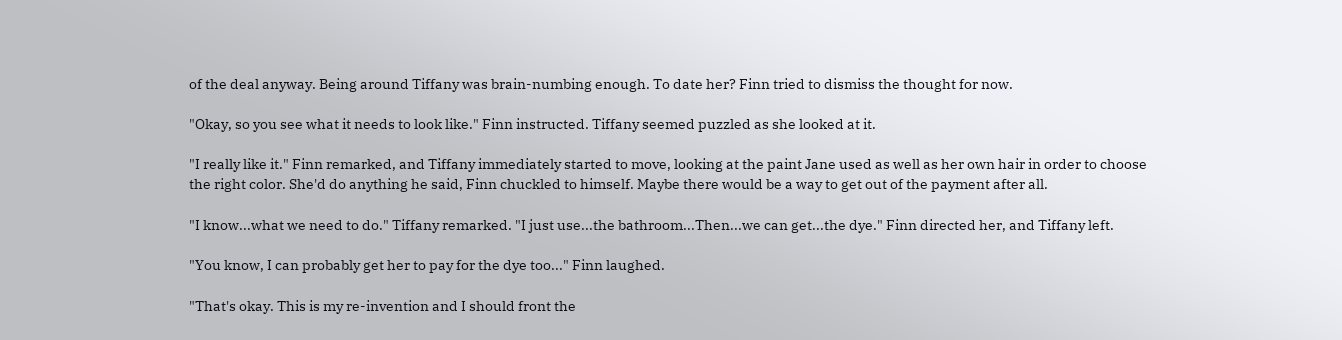of the deal anyway. Being around Tiffany was brain-numbing enough. To date her? Finn tried to dismiss the thought for now.

"Okay, so you see what it needs to look like." Finn instructed. Tiffany seemed puzzled as she looked at it.

"I really like it." Finn remarked, and Tiffany immediately started to move, looking at the paint Jane used as well as her own hair in order to choose the right color. She'd do anything he said, Finn chuckled to himself. Maybe there would be a way to get out of the payment after all.

"I know...what we need to do." Tiffany remarked. "I just use...the bathroom...Then...we can get...the dye." Finn directed her, and Tiffany left.

"You know, I can probably get her to pay for the dye too..." Finn laughed.

"That's okay. This is my re-invention and I should front the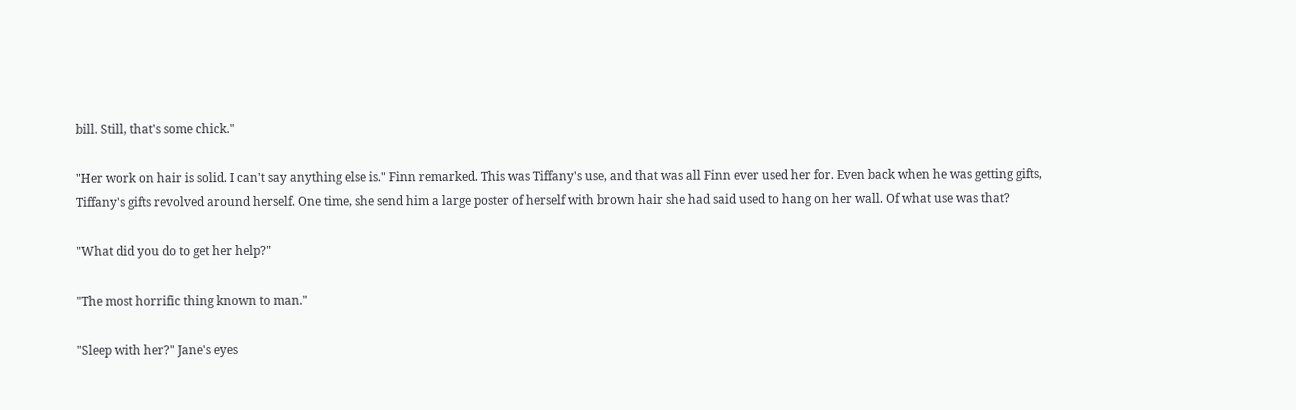bill. Still, that's some chick."

"Her work on hair is solid. I can't say anything else is." Finn remarked. This was Tiffany's use, and that was all Finn ever used her for. Even back when he was getting gifts, Tiffany's gifts revolved around herself. One time, she send him a large poster of herself with brown hair she had said used to hang on her wall. Of what use was that?

"What did you do to get her help?"

"The most horrific thing known to man."

"Sleep with her?" Jane's eyes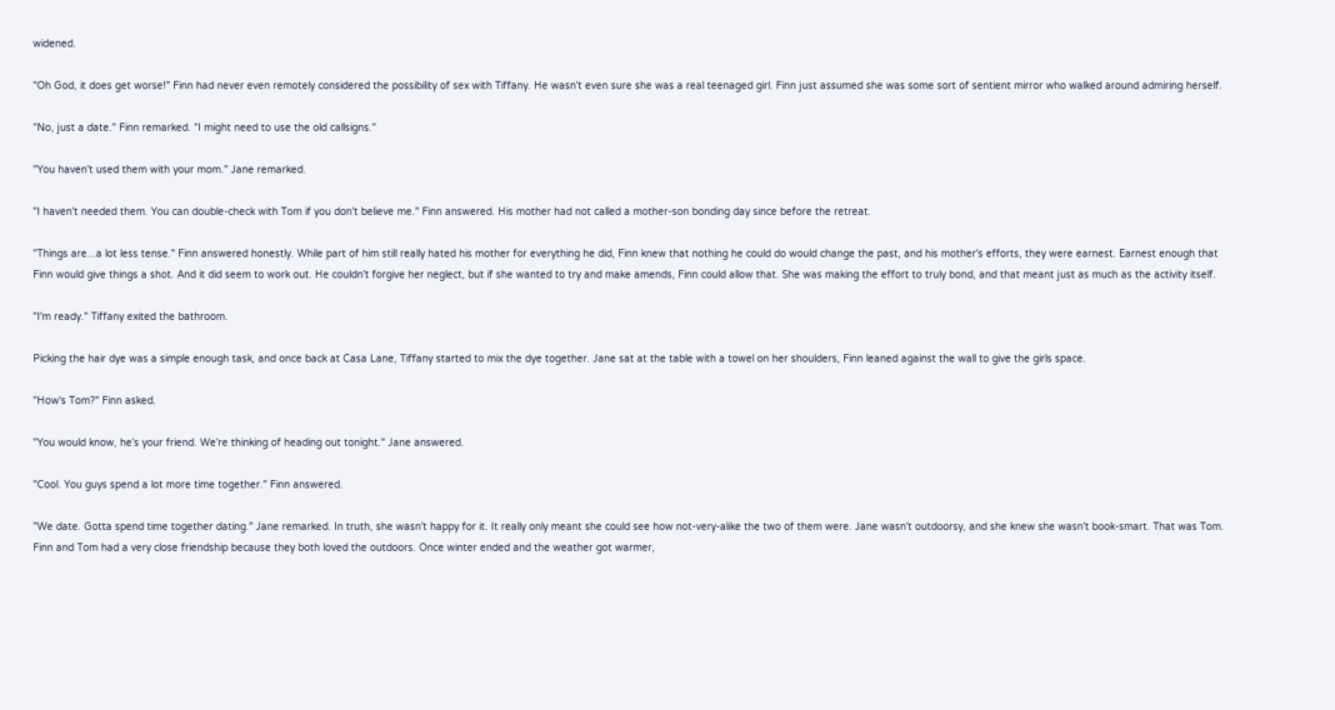widened.

"Oh God, it does get worse!" Finn had never even remotely considered the possibility of sex with Tiffany. He wasn't even sure she was a real teenaged girl. Finn just assumed she was some sort of sentient mirror who walked around admiring herself.

"No, just a date." Finn remarked. "I might need to use the old callsigns."

"You haven't used them with your mom." Jane remarked.

"I haven't needed them. You can double-check with Tom if you don't believe me." Finn answered. His mother had not called a mother-son bonding day since before the retreat.

"Things are...a lot less tense." Finn answered honestly. While part of him still really hated his mother for everything he did, Finn knew that nothing he could do would change the past, and his mother's efforts, they were earnest. Earnest enough that Finn would give things a shot. And it did seem to work out. He couldn't forgive her neglect, but if she wanted to try and make amends, Finn could allow that. She was making the effort to truly bond, and that meant just as much as the activity itself.

"I'm ready." Tiffany exited the bathroom.

Picking the hair dye was a simple enough task, and once back at Casa Lane, Tiffany started to mix the dye together. Jane sat at the table with a towel on her shoulders, Finn leaned against the wall to give the girls space.

"How's Tom?" Finn asked.

"You would know, he's your friend. We're thinking of heading out tonight." Jane answered.

"Cool. You guys spend a lot more time together." Finn answered.

"We date. Gotta spend time together dating." Jane remarked. In truth, she wasn't happy for it. It really only meant she could see how not-very-alike the two of them were. Jane wasn't outdoorsy, and she knew she wasn't book-smart. That was Tom. Finn and Tom had a very close friendship because they both loved the outdoors. Once winter ended and the weather got warmer,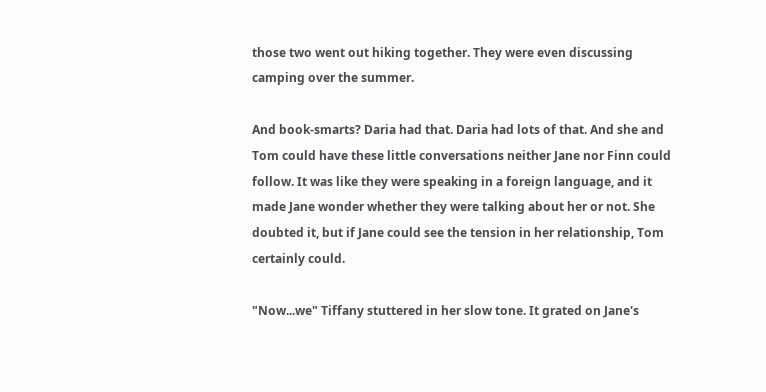those two went out hiking together. They were even discussing camping over the summer.

And book-smarts? Daria had that. Daria had lots of that. And she and Tom could have these little conversations neither Jane nor Finn could follow. It was like they were speaking in a foreign language, and it made Jane wonder whether they were talking about her or not. She doubted it, but if Jane could see the tension in her relationship, Tom certainly could.

"Now...we" Tiffany stuttered in her slow tone. It grated on Jane's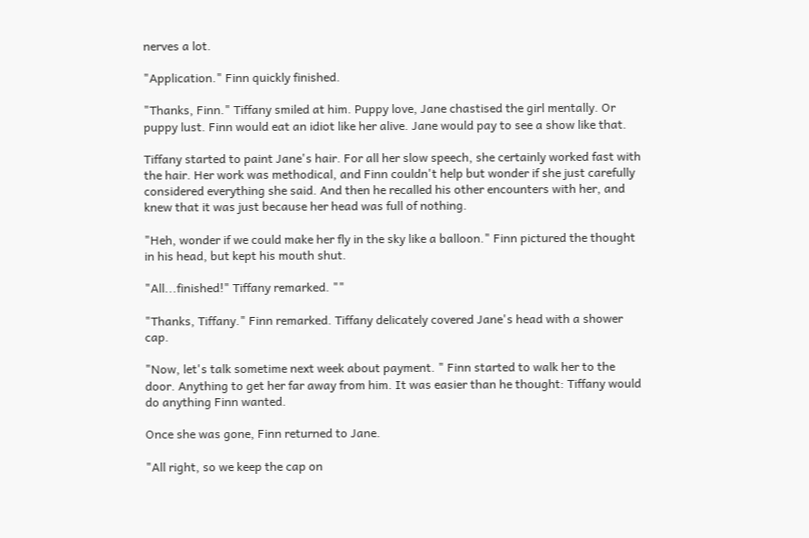nerves a lot.

"Application." Finn quickly finished.

"Thanks, Finn." Tiffany smiled at him. Puppy love, Jane chastised the girl mentally. Or puppy lust. Finn would eat an idiot like her alive. Jane would pay to see a show like that.

Tiffany started to paint Jane's hair. For all her slow speech, she certainly worked fast with the hair. Her work was methodical, and Finn couldn't help but wonder if she just carefully considered everything she said. And then he recalled his other encounters with her, and knew that it was just because her head was full of nothing.

"Heh, wonder if we could make her fly in the sky like a balloon." Finn pictured the thought in his head, but kept his mouth shut.

"All...finished!" Tiffany remarked. ""

"Thanks, Tiffany." Finn remarked. Tiffany delicately covered Jane's head with a shower cap.

"Now, let's talk sometime next week about payment. " Finn started to walk her to the door. Anything to get her far away from him. It was easier than he thought: Tiffany would do anything Finn wanted.

Once she was gone, Finn returned to Jane.

"All right, so we keep the cap on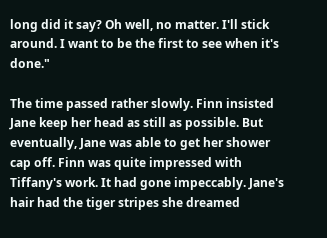long did it say? Oh well, no matter. I'll stick around. I want to be the first to see when it's done."

The time passed rather slowly. Finn insisted Jane keep her head as still as possible. But eventually, Jane was able to get her shower cap off. Finn was quite impressed with Tiffany's work. It had gone impeccably. Jane's hair had the tiger stripes she dreamed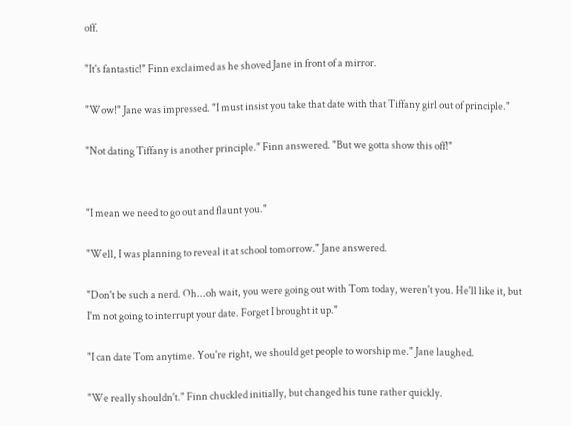off.

"It's fantastic!" Finn exclaimed as he shoved Jane in front of a mirror.

"Wow!" Jane was impressed. "I must insist you take that date with that Tiffany girl out of principle."

"Not dating Tiffany is another principle." Finn answered. "But we gotta show this off!"


"I mean we need to go out and flaunt you."

"Well, I was planning to reveal it at school tomorrow." Jane answered.

"Don't be such a nerd. Oh...oh wait, you were going out with Tom today, weren't you. He'll like it, but I'm not going to interrupt your date. Forget I brought it up."

"I can date Tom anytime. You're right, we should get people to worship me." Jane laughed.

"We really shouldn't." Finn chuckled initially, but changed his tune rather quickly.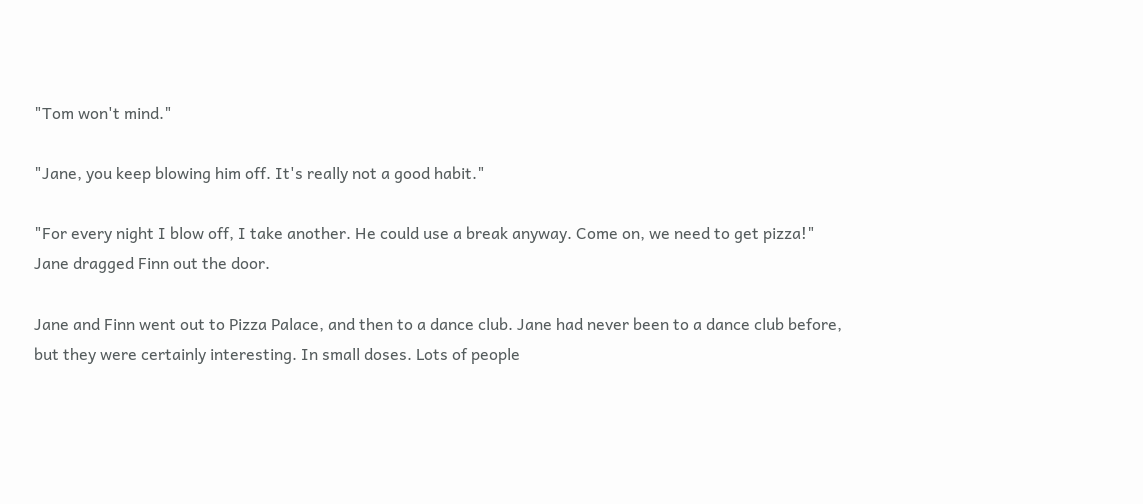"Tom won't mind."

"Jane, you keep blowing him off. It's really not a good habit."

"For every night I blow off, I take another. He could use a break anyway. Come on, we need to get pizza!" Jane dragged Finn out the door.

Jane and Finn went out to Pizza Palace, and then to a dance club. Jane had never been to a dance club before, but they were certainly interesting. In small doses. Lots of people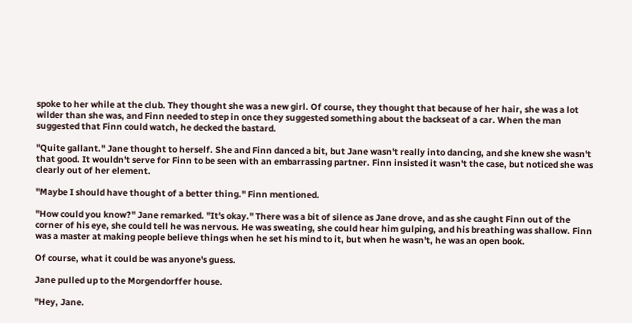spoke to her while at the club. They thought she was a new girl. Of course, they thought that because of her hair, she was a lot wilder than she was, and Finn needed to step in once they suggested something about the backseat of a car. When the man suggested that Finn could watch, he decked the bastard.

"Quite gallant." Jane thought to herself. She and Finn danced a bit, but Jane wasn't really into dancing, and she knew she wasn't that good. It wouldn't serve for Finn to be seen with an embarrassing partner. Finn insisted it wasn't the case, but noticed she was clearly out of her element.

"Maybe I should have thought of a better thing." Finn mentioned.

"How could you know?" Jane remarked. "It's okay." There was a bit of silence as Jane drove, and as she caught Finn out of the corner of his eye, she could tell he was nervous. He was sweating, she could hear him gulping, and his breathing was shallow. Finn was a master at making people believe things when he set his mind to it, but when he wasn't, he was an open book.

Of course, what it could be was anyone's guess.

Jane pulled up to the Morgendorffer house.

"Hey, Jane.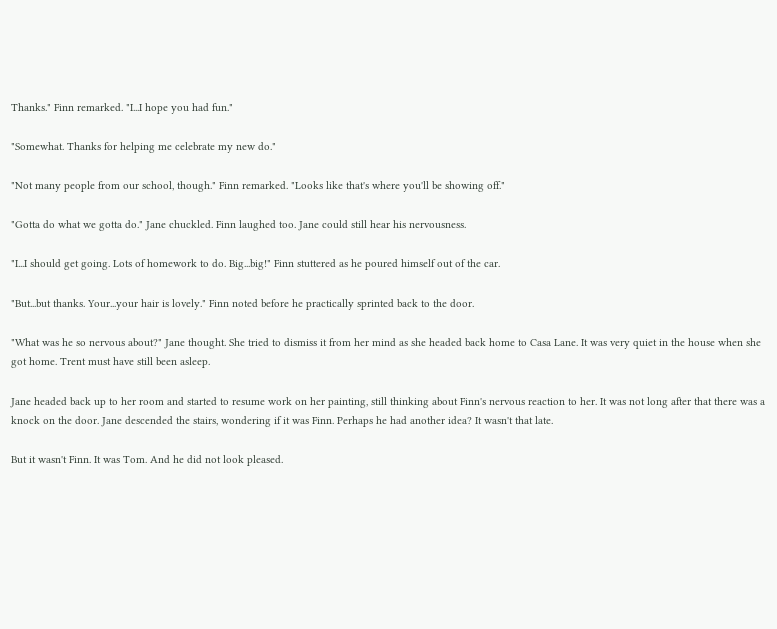Thanks." Finn remarked. "I...I hope you had fun."

"Somewhat. Thanks for helping me celebrate my new do."

"Not many people from our school, though." Finn remarked. "Looks like that's where you'll be showing off."

"Gotta do what we gotta do." Jane chuckled. Finn laughed too. Jane could still hear his nervousness.

"I...I should get going. Lots of homework to do. Big...big!" Finn stuttered as he poured himself out of the car.

"But...but thanks. Your...your hair is lovely." Finn noted before he practically sprinted back to the door.

"What was he so nervous about?" Jane thought. She tried to dismiss it from her mind as she headed back home to Casa Lane. It was very quiet in the house when she got home. Trent must have still been asleep.

Jane headed back up to her room and started to resume work on her painting, still thinking about Finn's nervous reaction to her. It was not long after that there was a knock on the door. Jane descended the stairs, wondering if it was Finn. Perhaps he had another idea? It wasn't that late.

But it wasn't Finn. It was Tom. And he did not look pleased.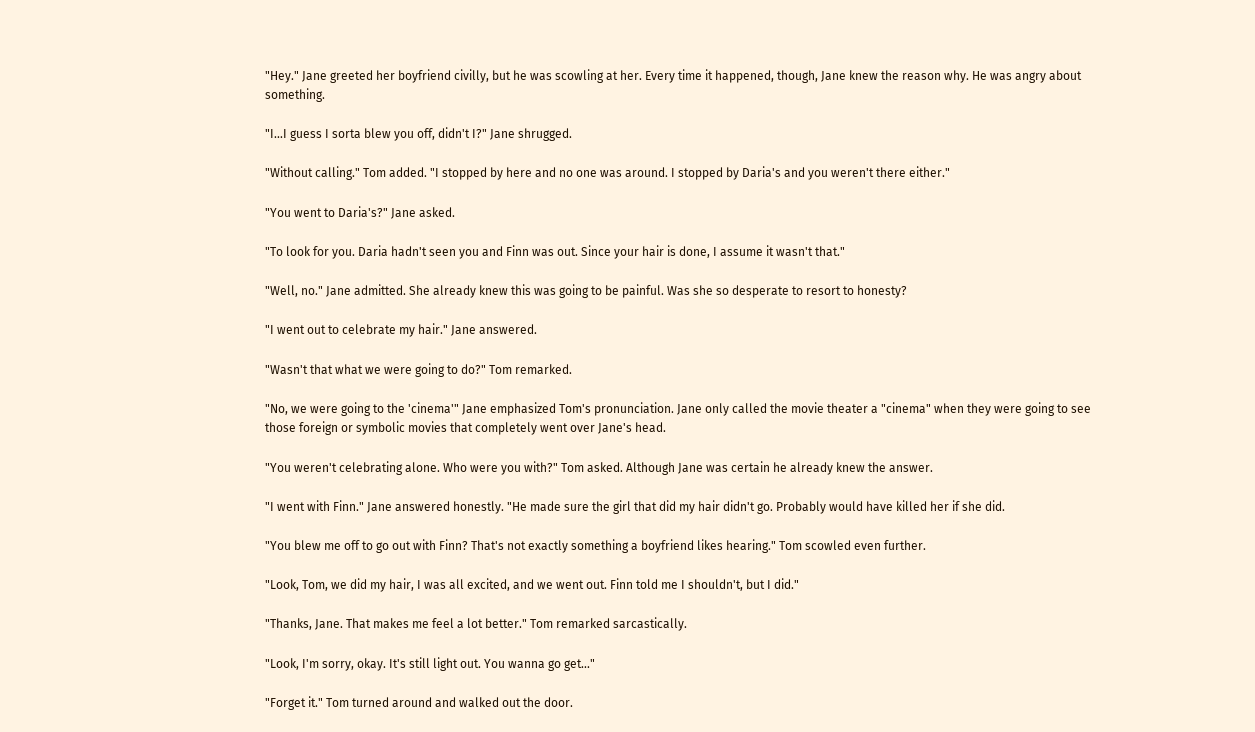"Hey." Jane greeted her boyfriend civilly, but he was scowling at her. Every time it happened, though, Jane knew the reason why. He was angry about something.

"I...I guess I sorta blew you off, didn't I?" Jane shrugged.

"Without calling." Tom added. "I stopped by here and no one was around. I stopped by Daria's and you weren't there either."

"You went to Daria's?" Jane asked.

"To look for you. Daria hadn't seen you and Finn was out. Since your hair is done, I assume it wasn't that."

"Well, no." Jane admitted. She already knew this was going to be painful. Was she so desperate to resort to honesty?

"I went out to celebrate my hair." Jane answered.

"Wasn't that what we were going to do?" Tom remarked.

"No, we were going to the 'cinema'" Jane emphasized Tom's pronunciation. Jane only called the movie theater a "cinema" when they were going to see those foreign or symbolic movies that completely went over Jane's head.

"You weren't celebrating alone. Who were you with?" Tom asked. Although Jane was certain he already knew the answer.

"I went with Finn." Jane answered honestly. "He made sure the girl that did my hair didn't go. Probably would have killed her if she did.

"You blew me off to go out with Finn? That's not exactly something a boyfriend likes hearing." Tom scowled even further.

"Look, Tom, we did my hair, I was all excited, and we went out. Finn told me I shouldn't, but I did."

"Thanks, Jane. That makes me feel a lot better." Tom remarked sarcastically.

"Look, I'm sorry, okay. It's still light out. You wanna go get..."

"Forget it." Tom turned around and walked out the door.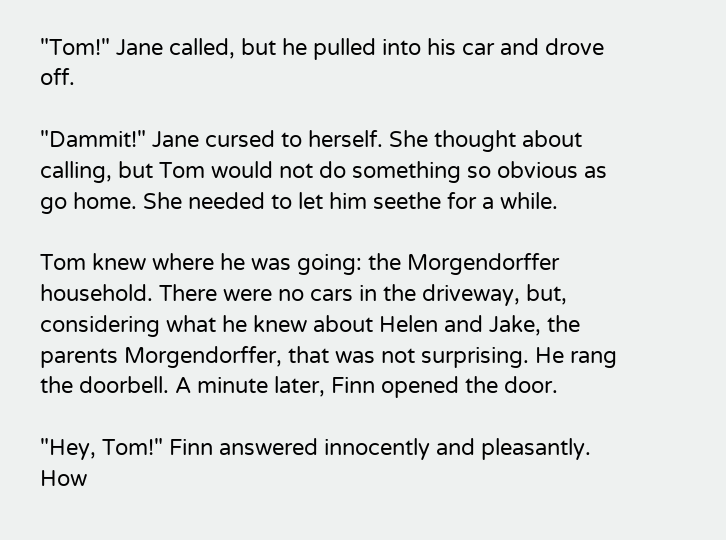"Tom!" Jane called, but he pulled into his car and drove off.

"Dammit!" Jane cursed to herself. She thought about calling, but Tom would not do something so obvious as go home. She needed to let him seethe for a while.

Tom knew where he was going: the Morgendorffer household. There were no cars in the driveway, but, considering what he knew about Helen and Jake, the parents Morgendorffer, that was not surprising. He rang the doorbell. A minute later, Finn opened the door.

"Hey, Tom!" Finn answered innocently and pleasantly. How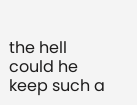the hell could he keep such a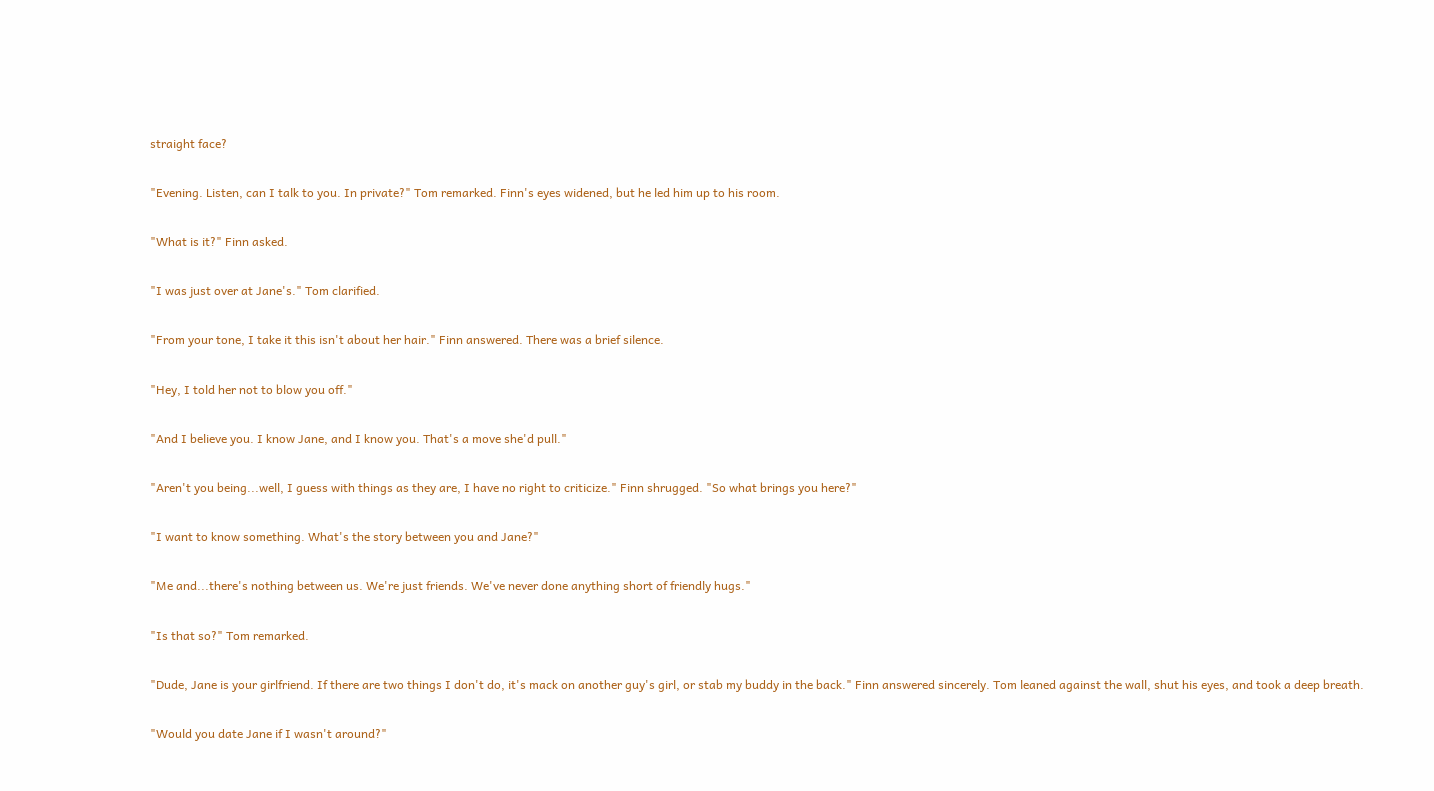straight face?

"Evening. Listen, can I talk to you. In private?" Tom remarked. Finn's eyes widened, but he led him up to his room.

"What is it?" Finn asked.

"I was just over at Jane's." Tom clarified.

"From your tone, I take it this isn't about her hair." Finn answered. There was a brief silence.

"Hey, I told her not to blow you off."

"And I believe you. I know Jane, and I know you. That's a move she'd pull."

"Aren't you being...well, I guess with things as they are, I have no right to criticize." Finn shrugged. "So what brings you here?"

"I want to know something. What's the story between you and Jane?"

"Me and...there's nothing between us. We're just friends. We've never done anything short of friendly hugs."

"Is that so?" Tom remarked.

"Dude, Jane is your girlfriend. If there are two things I don't do, it's mack on another guy's girl, or stab my buddy in the back." Finn answered sincerely. Tom leaned against the wall, shut his eyes, and took a deep breath.

"Would you date Jane if I wasn't around?"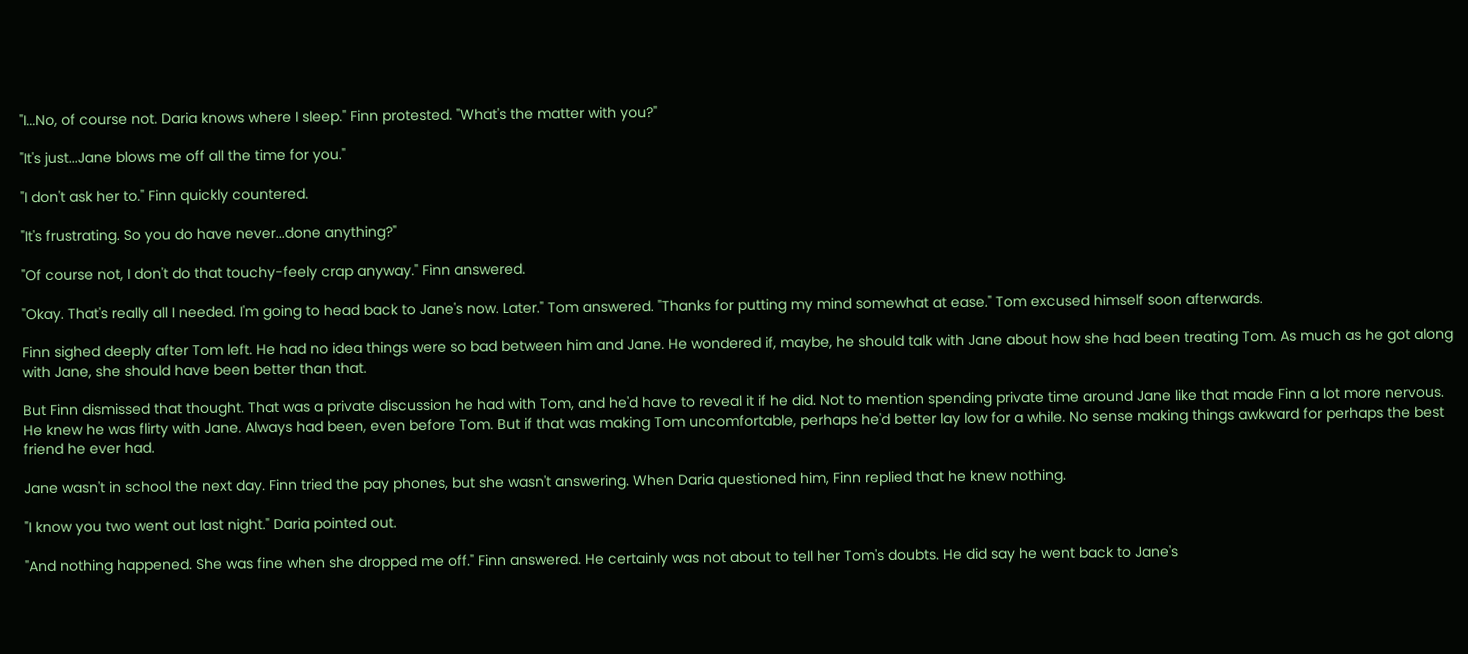"I...No, of course not. Daria knows where I sleep." Finn protested. "What's the matter with you?"

"It's just...Jane blows me off all the time for you."

"I don't ask her to." Finn quickly countered.

"It's frustrating. So you do have never...done anything?"

"Of course not, I don't do that touchy-feely crap anyway." Finn answered.

"Okay. That's really all I needed. I'm going to head back to Jane's now. Later." Tom answered. "Thanks for putting my mind somewhat at ease." Tom excused himself soon afterwards.

Finn sighed deeply after Tom left. He had no idea things were so bad between him and Jane. He wondered if, maybe, he should talk with Jane about how she had been treating Tom. As much as he got along with Jane, she should have been better than that.

But Finn dismissed that thought. That was a private discussion he had with Tom, and he'd have to reveal it if he did. Not to mention spending private time around Jane like that made Finn a lot more nervous. He knew he was flirty with Jane. Always had been, even before Tom. But if that was making Tom uncomfortable, perhaps he'd better lay low for a while. No sense making things awkward for perhaps the best friend he ever had.

Jane wasn't in school the next day. Finn tried the pay phones, but she wasn't answering. When Daria questioned him, Finn replied that he knew nothing.

"I know you two went out last night." Daria pointed out.

"And nothing happened. She was fine when she dropped me off." Finn answered. He certainly was not about to tell her Tom's doubts. He did say he went back to Jane's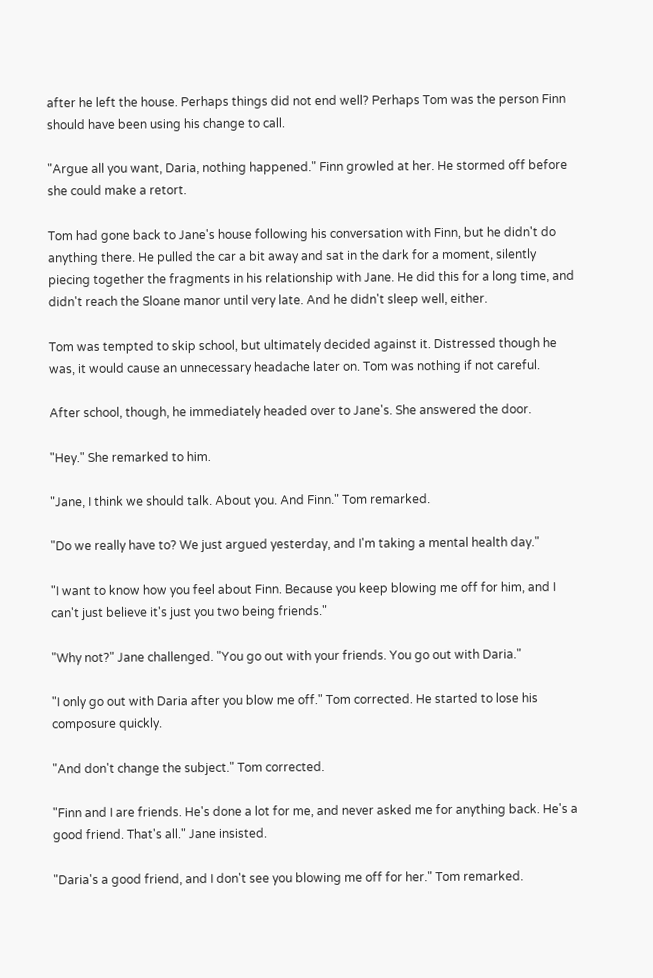after he left the house. Perhaps things did not end well? Perhaps Tom was the person Finn should have been using his change to call.

"Argue all you want, Daria, nothing happened." Finn growled at her. He stormed off before she could make a retort.

Tom had gone back to Jane's house following his conversation with Finn, but he didn't do anything there. He pulled the car a bit away and sat in the dark for a moment, silently piecing together the fragments in his relationship with Jane. He did this for a long time, and didn't reach the Sloane manor until very late. And he didn't sleep well, either.

Tom was tempted to skip school, but ultimately decided against it. Distressed though he was, it would cause an unnecessary headache later on. Tom was nothing if not careful.

After school, though, he immediately headed over to Jane's. She answered the door.

"Hey." She remarked to him.

"Jane, I think we should talk. About you. And Finn." Tom remarked.

"Do we really have to? We just argued yesterday, and I'm taking a mental health day."

"I want to know how you feel about Finn. Because you keep blowing me off for him, and I can't just believe it's just you two being friends."

"Why not?" Jane challenged. "You go out with your friends. You go out with Daria."

"I only go out with Daria after you blow me off." Tom corrected. He started to lose his composure quickly.

"And don't change the subject." Tom corrected.

"Finn and I are friends. He's done a lot for me, and never asked me for anything back. He's a good friend. That's all." Jane insisted.

"Daria's a good friend, and I don't see you blowing me off for her." Tom remarked.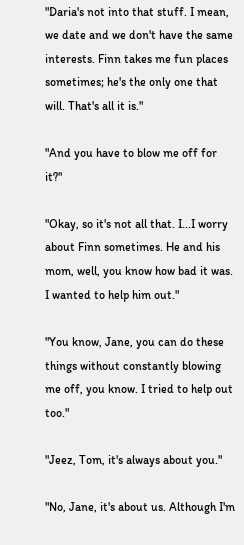"Daria's not into that stuff. I mean, we date and we don't have the same interests. Finn takes me fun places sometimes; he's the only one that will. That's all it is."

"And you have to blow me off for it?"

"Okay, so it's not all that. I...I worry about Finn sometimes. He and his mom, well, you know how bad it was. I wanted to help him out."

"You know, Jane, you can do these things without constantly blowing me off, you know. I tried to help out too."

"Jeez, Tom, it's always about you."

"No, Jane, it's about us. Although I'm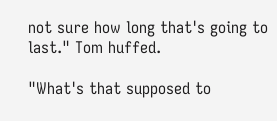not sure how long that's going to last." Tom huffed.

"What's that supposed to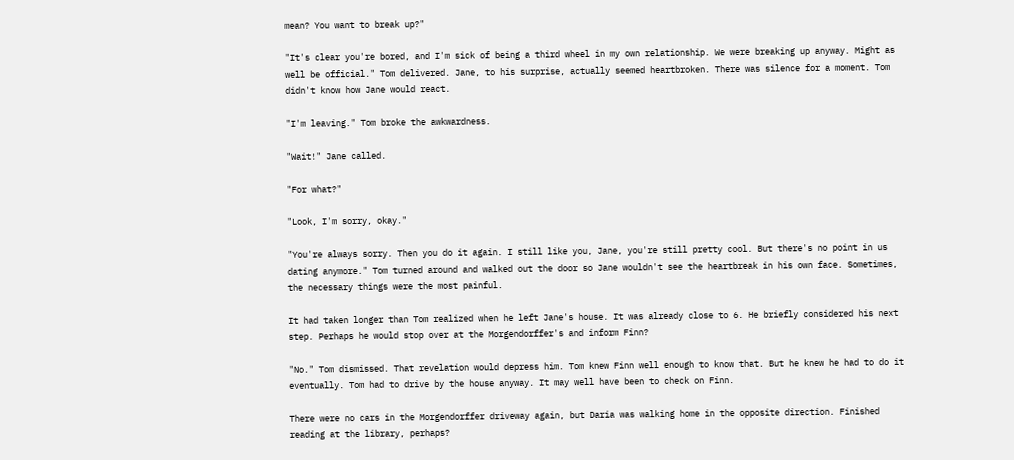mean? You want to break up?"

"It's clear you're bored, and I'm sick of being a third wheel in my own relationship. We were breaking up anyway. Might as well be official." Tom delivered. Jane, to his surprise, actually seemed heartbroken. There was silence for a moment. Tom didn't know how Jane would react.

"I'm leaving." Tom broke the awkwardness.

"Wait!" Jane called.

"For what?"

"Look, I'm sorry, okay."

"You're always sorry. Then you do it again. I still like you, Jane, you're still pretty cool. But there's no point in us dating anymore." Tom turned around and walked out the door so Jane wouldn't see the heartbreak in his own face. Sometimes, the necessary things were the most painful.

It had taken longer than Tom realized when he left Jane's house. It was already close to 6. He briefly considered his next step. Perhaps he would stop over at the Morgendorffer's and inform Finn?

"No." Tom dismissed. That revelation would depress him. Tom knew Finn well enough to know that. But he knew he had to do it eventually. Tom had to drive by the house anyway. It may well have been to check on Finn.

There were no cars in the Morgendorffer driveway again, but Daria was walking home in the opposite direction. Finished reading at the library, perhaps?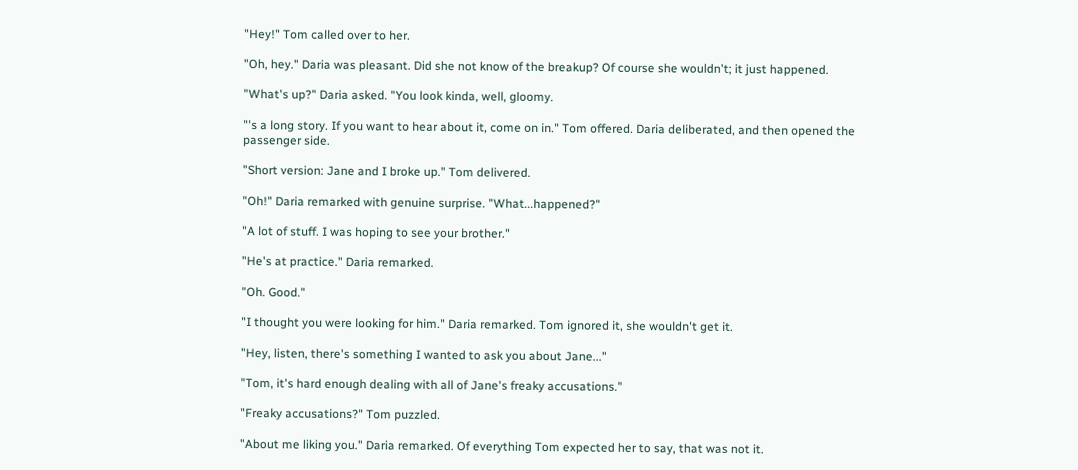"Hey!" Tom called over to her.

"Oh, hey." Daria was pleasant. Did she not know of the breakup? Of course she wouldn't; it just happened.

"What's up?" Daria asked. "You look kinda, well, gloomy.

"'s a long story. If you want to hear about it, come on in." Tom offered. Daria deliberated, and then opened the passenger side.

"Short version: Jane and I broke up." Tom delivered.

"Oh!" Daria remarked with genuine surprise. "What...happened?"

"A lot of stuff. I was hoping to see your brother."

"He's at practice." Daria remarked.

"Oh. Good."

"I thought you were looking for him." Daria remarked. Tom ignored it, she wouldn't get it.

"Hey, listen, there's something I wanted to ask you about Jane..."

"Tom, it's hard enough dealing with all of Jane's freaky accusations."

"Freaky accusations?" Tom puzzled.

"About me liking you." Daria remarked. Of everything Tom expected her to say, that was not it.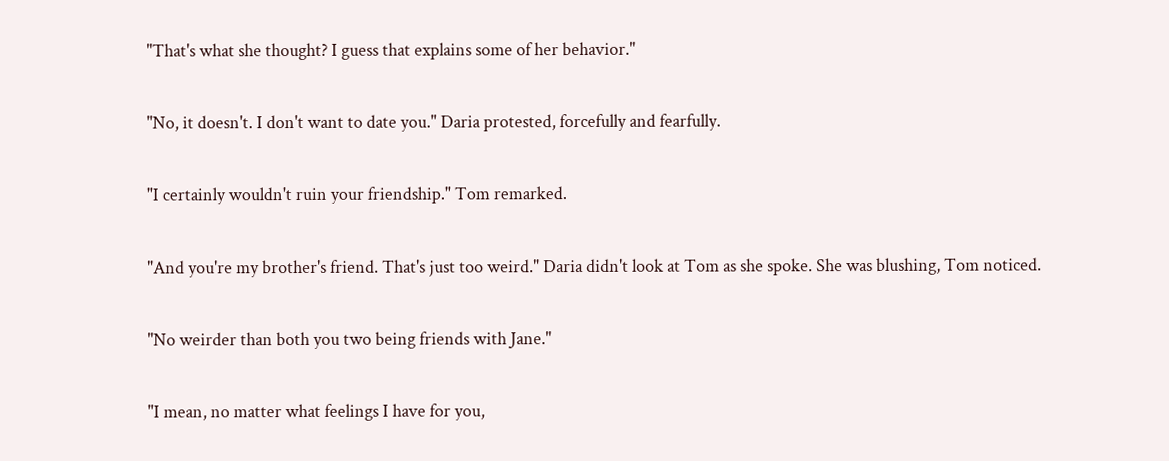"That's what she thought? I guess that explains some of her behavior."

"No, it doesn't. I don't want to date you." Daria protested, forcefully and fearfully.

"I certainly wouldn't ruin your friendship." Tom remarked.

"And you're my brother's friend. That's just too weird." Daria didn't look at Tom as she spoke. She was blushing, Tom noticed.

"No weirder than both you two being friends with Jane."

"I mean, no matter what feelings I have for you,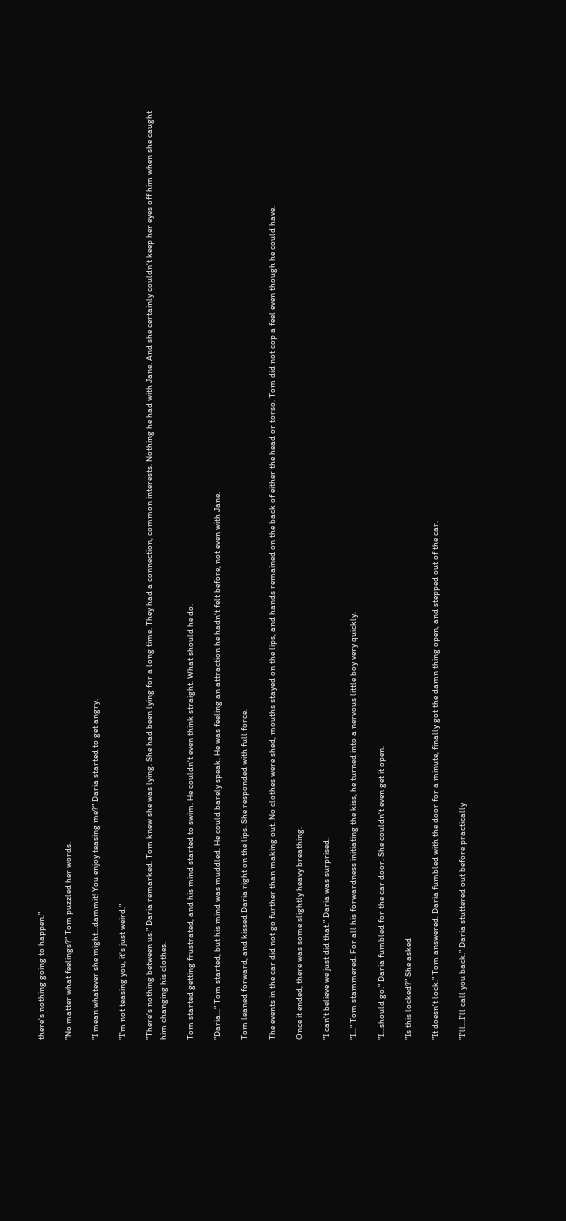there's nothing going to happen."

"No matter what feelings?" Tom puzzled her words.

"I mean whatever she might...dammit! You enjoy teasing me?" Daria started to get angry.

"I'm not teasing you, it's just weird."

"There's nothing between us." Daria remarked. Tom knew she was lying. She had been lying for a long time. They had a connection, common interests. Nothing he had with Jane. And she certainly couldn't keep her eyes off him when she caught him changing his clothes.

Tom started getting frustrated, and his mind started to swim. He couldn't even think straight. What should he do.

"Daria..." Tom started, but his mind was muddled. He could barely speak. He was feeling an attraction he hadn't felt before, not even with Jane.

Tom leaned forward, and kissed Daria right on the lips. She responded with full force.

The events in the car did not go further than making out. No clothes were shed, mouths stayed on the lips, and hands remained on the back of either the head or torso. Tom did not cop a feel even though he could have.

Once it ended, there was some slightly heavy breathing.

"I can't believe we just did that." Daria was surprised.

"I..." Tom stammered. For all his forwardness initiating the kiss, he turned into a nervous little boy very quickly.

"I...should go." Daria fumbled for the car door. She couldn't even get it open.

"Is this locked?" She asked

"It doesn't lock." Tom answered. Daria fumbled with the door for a minute, finally got the damn thing open, and stepped out of the car.

"I'll...I'll call you back." Daria stuttered out before practically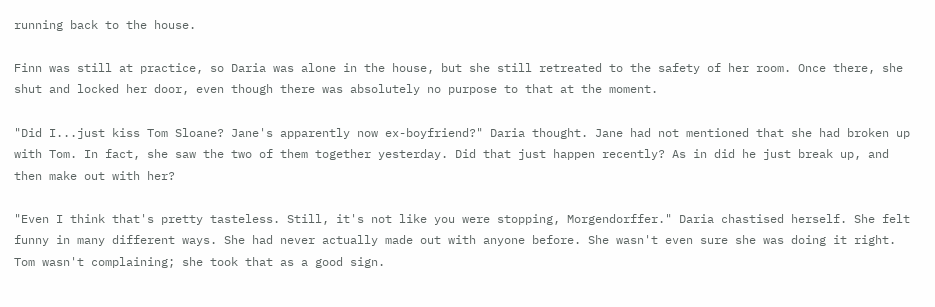running back to the house.

Finn was still at practice, so Daria was alone in the house, but she still retreated to the safety of her room. Once there, she shut and locked her door, even though there was absolutely no purpose to that at the moment.

"Did I...just kiss Tom Sloane? Jane's apparently now ex-boyfriend?" Daria thought. Jane had not mentioned that she had broken up with Tom. In fact, she saw the two of them together yesterday. Did that just happen recently? As in did he just break up, and then make out with her?

"Even I think that's pretty tasteless. Still, it's not like you were stopping, Morgendorffer." Daria chastised herself. She felt funny in many different ways. She had never actually made out with anyone before. She wasn't even sure she was doing it right. Tom wasn't complaining; she took that as a good sign.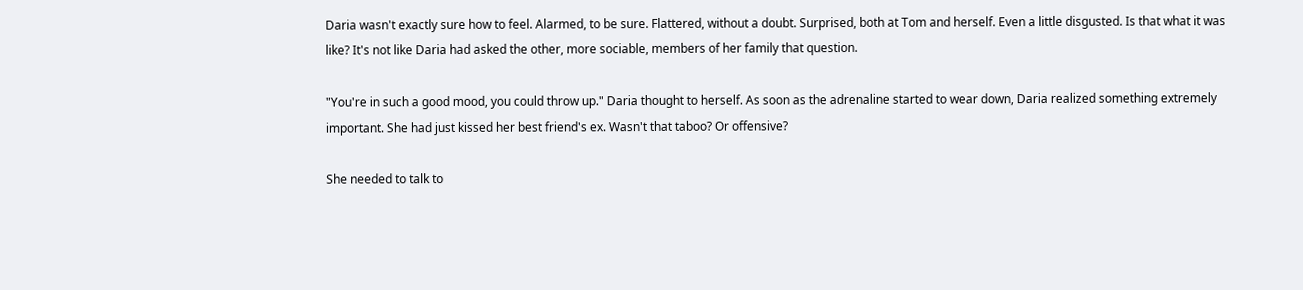Daria wasn't exactly sure how to feel. Alarmed, to be sure. Flattered, without a doubt. Surprised, both at Tom and herself. Even a little disgusted. Is that what it was like? It's not like Daria had asked the other, more sociable, members of her family that question.

"You're in such a good mood, you could throw up." Daria thought to herself. As soon as the adrenaline started to wear down, Daria realized something extremely important. She had just kissed her best friend's ex. Wasn't that taboo? Or offensive?

She needed to talk to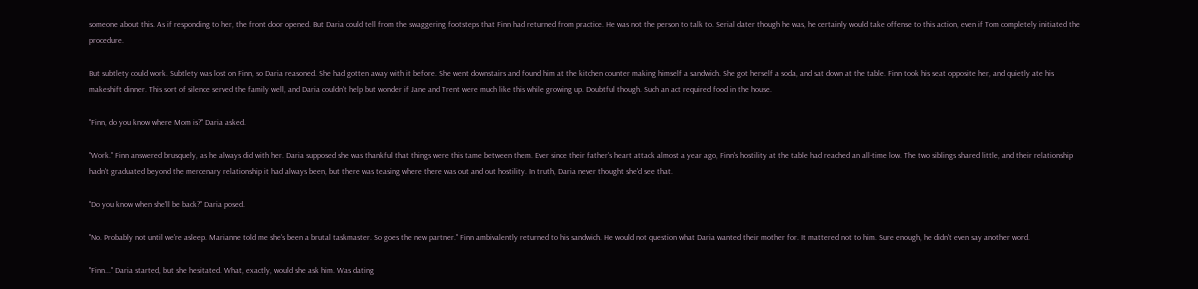someone about this. As if responding to her, the front door opened. But Daria could tell from the swaggering footsteps that Finn had returned from practice. He was not the person to talk to. Serial dater though he was, he certainly would take offense to this action, even if Tom completely initiated the procedure.

But subtlety could work. Subtlety was lost on Finn, so Daria reasoned. She had gotten away with it before. She went downstairs and found him at the kitchen counter making himself a sandwich. She got herself a soda, and sat down at the table. Finn took his seat opposite her, and quietly ate his makeshift dinner. This sort of silence served the family well, and Daria couldn't help but wonder if Jane and Trent were much like this while growing up. Doubtful though. Such an act required food in the house.

"Finn, do you know where Mom is?" Daria asked.

"Work." Finn answered brusquely, as he always did with her. Daria supposed she was thankful that things were this tame between them. Ever since their father's heart attack almost a year ago, Finn's hostility at the table had reached an all-time low. The two siblings shared little, and their relationship hadn't graduated beyond the mercenary relationship it had always been, but there was teasing where there was out and out hostility. In truth, Daria never thought she'd see that.

"Do you know when she'll be back?" Daria posed.

"No. Probably not until we're asleep. Marianne told me she's been a brutal taskmaster. So goes the new partner." Finn ambivalently returned to his sandwich. He would not question what Daria wanted their mother for. It mattered not to him. Sure enough, he didn't even say another word.

"Finn..." Daria started, but she hesitated. What, exactly, would she ask him. Was dating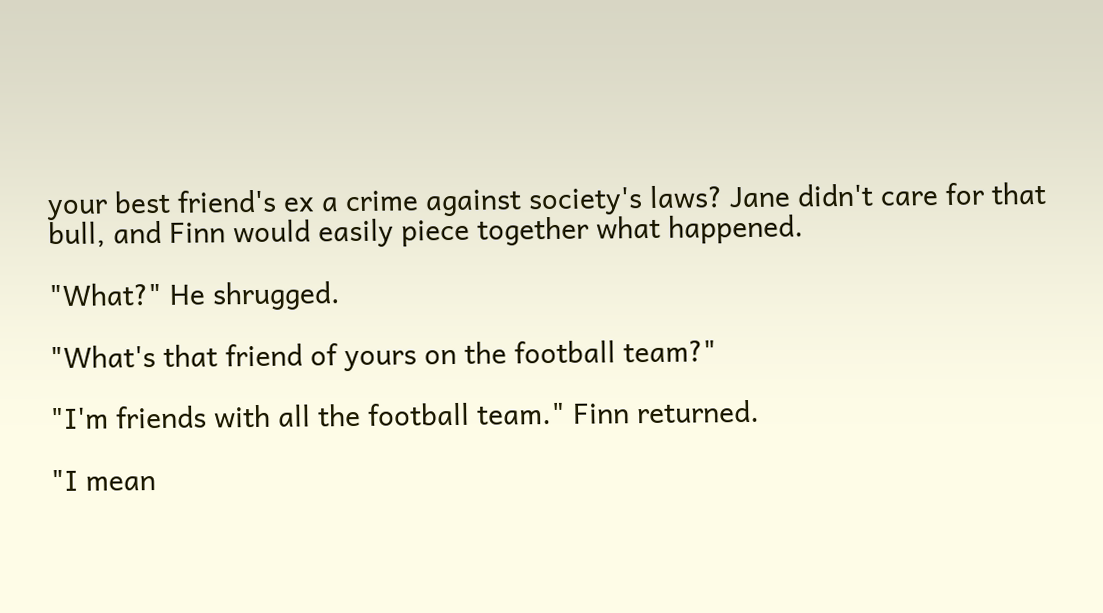your best friend's ex a crime against society's laws? Jane didn't care for that bull, and Finn would easily piece together what happened.

"What?" He shrugged.

"What's that friend of yours on the football team?"

"I'm friends with all the football team." Finn returned.

"I mean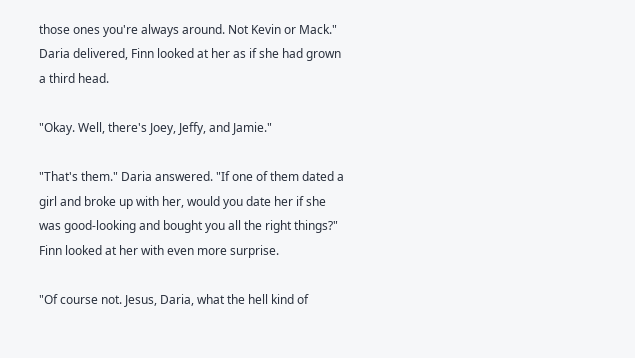those ones you're always around. Not Kevin or Mack." Daria delivered, Finn looked at her as if she had grown a third head.

"Okay. Well, there's Joey, Jeffy, and Jamie."

"That's them." Daria answered. "If one of them dated a girl and broke up with her, would you date her if she was good-looking and bought you all the right things?" Finn looked at her with even more surprise.

"Of course not. Jesus, Daria, what the hell kind of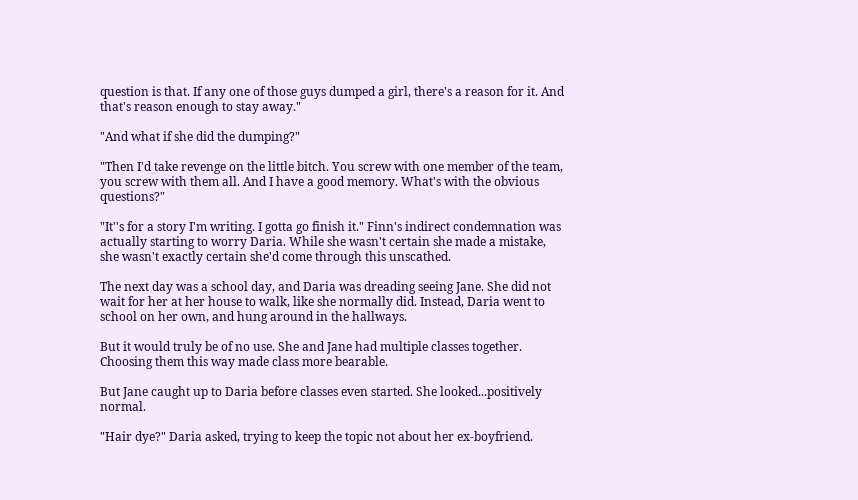question is that. If any one of those guys dumped a girl, there's a reason for it. And that's reason enough to stay away."

"And what if she did the dumping?"

"Then I'd take revenge on the little bitch. You screw with one member of the team, you screw with them all. And I have a good memory. What's with the obvious questions?"

"It''s for a story I'm writing. I gotta go finish it." Finn's indirect condemnation was actually starting to worry Daria. While she wasn't certain she made a mistake, she wasn't exactly certain she'd come through this unscathed.

The next day was a school day, and Daria was dreading seeing Jane. She did not wait for her at her house to walk, like she normally did. Instead, Daria went to school on her own, and hung around in the hallways.

But it would truly be of no use. She and Jane had multiple classes together. Choosing them this way made class more bearable.

But Jane caught up to Daria before classes even started. She looked...positively normal.

"Hair dye?" Daria asked, trying to keep the topic not about her ex-boyfriend.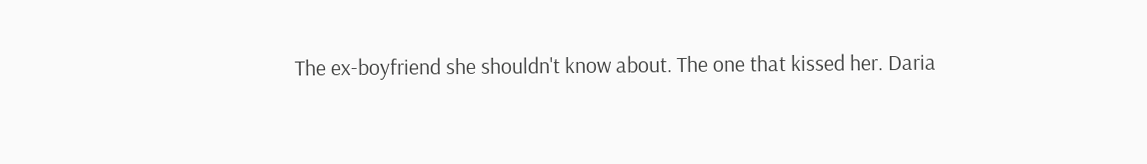The ex-boyfriend she shouldn't know about. The one that kissed her. Daria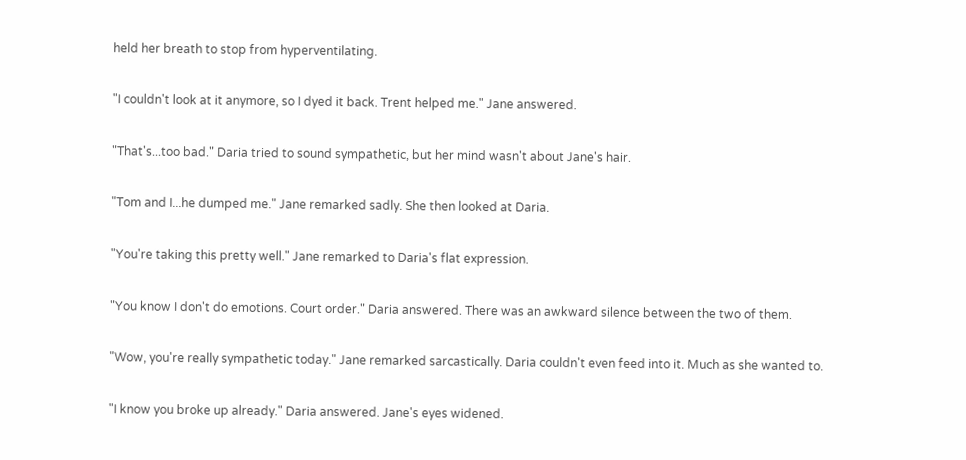held her breath to stop from hyperventilating.

"I couldn't look at it anymore, so I dyed it back. Trent helped me." Jane answered.

"That's...too bad." Daria tried to sound sympathetic, but her mind wasn't about Jane's hair.

"Tom and I...he dumped me." Jane remarked sadly. She then looked at Daria.

"You're taking this pretty well." Jane remarked to Daria's flat expression.

"You know I don't do emotions. Court order." Daria answered. There was an awkward silence between the two of them.

"Wow, you're really sympathetic today." Jane remarked sarcastically. Daria couldn't even feed into it. Much as she wanted to.

"I know you broke up already." Daria answered. Jane's eyes widened.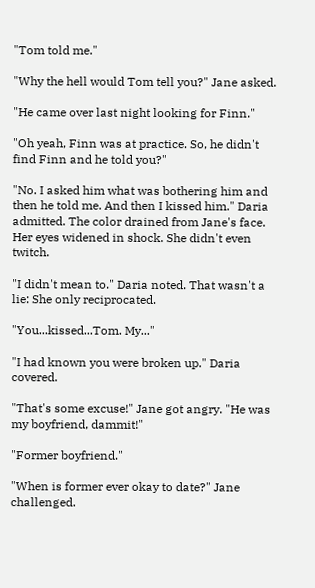"Tom told me."

"Why the hell would Tom tell you?" Jane asked.

"He came over last night looking for Finn."

"Oh yeah, Finn was at practice. So, he didn't find Finn and he told you?"

"No. I asked him what was bothering him and then he told me. And then I kissed him." Daria admitted. The color drained from Jane's face. Her eyes widened in shock. She didn't even twitch.

"I didn't mean to." Daria noted. That wasn't a lie: She only reciprocated.

"You...kissed...Tom. My..."

"I had known you were broken up." Daria covered.

"That's some excuse!" Jane got angry. "He was my boyfriend, dammit!"

"Former boyfriend."

"When is former ever okay to date?" Jane challenged.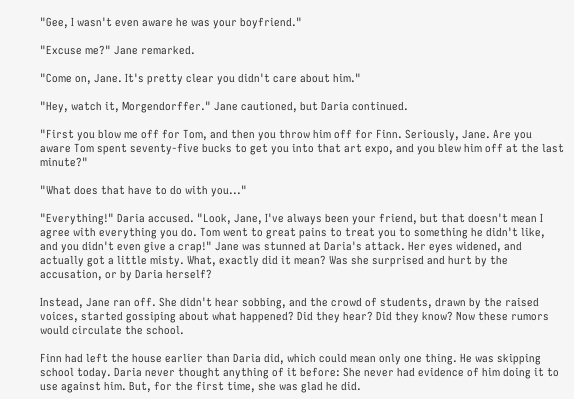"Gee, I wasn't even aware he was your boyfriend."

"Excuse me?" Jane remarked.

"Come on, Jane. It's pretty clear you didn't care about him."

"Hey, watch it, Morgendorffer." Jane cautioned, but Daria continued.

"First you blow me off for Tom, and then you throw him off for Finn. Seriously, Jane. Are you aware Tom spent seventy-five bucks to get you into that art expo, and you blew him off at the last minute?"

"What does that have to do with you..."

"Everything!" Daria accused. "Look, Jane, I've always been your friend, but that doesn't mean I agree with everything you do. Tom went to great pains to treat you to something he didn't like, and you didn't even give a crap!" Jane was stunned at Daria's attack. Her eyes widened, and actually got a little misty. What, exactly did it mean? Was she surprised and hurt by the accusation, or by Daria herself?

Instead, Jane ran off. She didn't hear sobbing, and the crowd of students, drawn by the raised voices, started gossiping about what happened? Did they hear? Did they know? Now these rumors would circulate the school.

Finn had left the house earlier than Daria did, which could mean only one thing. He was skipping school today. Daria never thought anything of it before: She never had evidence of him doing it to use against him. But, for the first time, she was glad he did.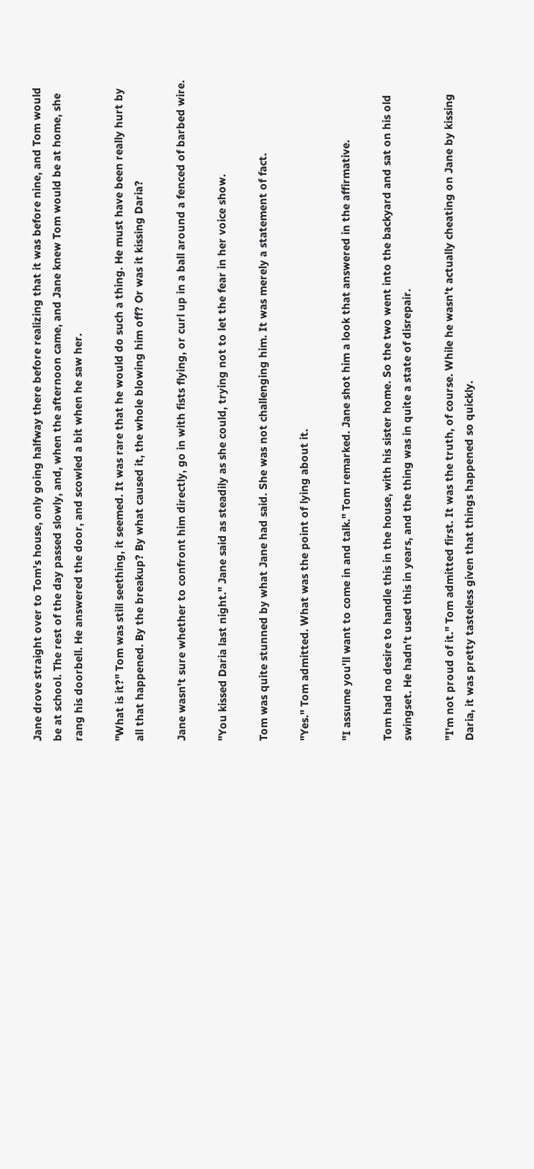Jane drove straight over to Tom's house, only going halfway there before realizing that it was before nine, and Tom would be at school. The rest of the day passed slowly, and, when the afternoon came, and Jane knew Tom would be at home, she rang his doorbell. He answered the door, and scowled a bit when he saw her.

"What is it?" Tom was still seething, it seemed. It was rare that he would do such a thing. He must have been really hurt by all that happened. By the breakup? By what caused it, the whole blowing him off? Or was it kissing Daria?

Jane wasn't sure whether to confront him directly, go in with fists flying, or curl up in a ball around a fenced of barbed wire.

"You kissed Daria last night." Jane said as steadily as she could, trying not to let the fear in her voice show.

Tom was quite stunned by what Jane had said. She was not challenging him. It was merely a statement of fact.

"Yes." Tom admitted. What was the point of lying about it.

"I assume you'll want to come in and talk." Tom remarked. Jane shot him a look that answered in the affirmative.

Tom had no desire to handle this in the house, with his sister home. So the two went into the backyard and sat on his old swingset. He hadn't used this in years, and the thing was in quite a state of disrepair.

"I'm not proud of it." Tom admitted first. It was the truth, of course. While he wasn't actually cheating on Jane by kissing Daria, it was pretty tasteless given that things happened so quickly.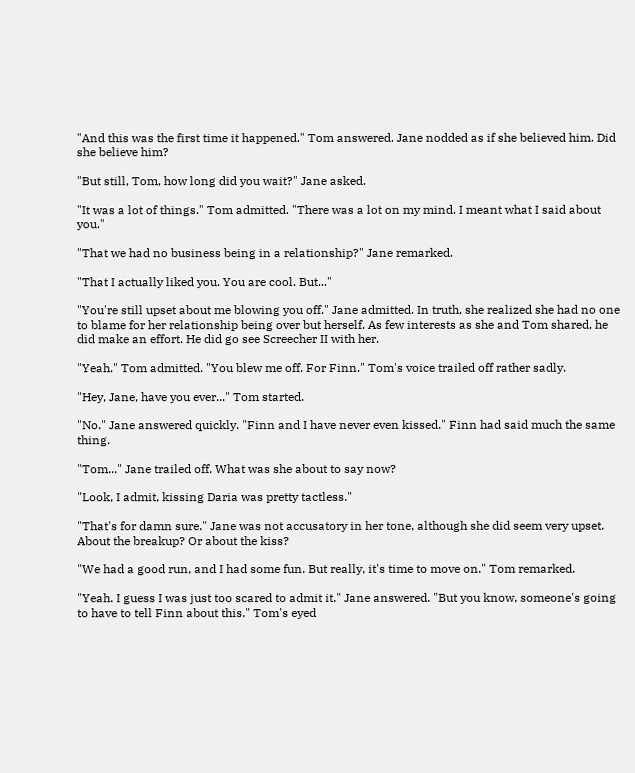"And this was the first time it happened." Tom answered. Jane nodded as if she believed him. Did she believe him?

"But still, Tom, how long did you wait?" Jane asked.

"It was a lot of things." Tom admitted. "There was a lot on my mind. I meant what I said about you."

"That we had no business being in a relationship?" Jane remarked.

"That I actually liked you. You are cool. But..."

"You're still upset about me blowing you off." Jane admitted. In truth, she realized she had no one to blame for her relationship being over but herself. As few interests as she and Tom shared, he did make an effort. He did go see Screecher II with her.

"Yeah." Tom admitted. "You blew me off. For Finn." Tom's voice trailed off rather sadly.

"Hey, Jane, have you ever..." Tom started.

"No." Jane answered quickly. "Finn and I have never even kissed." Finn had said much the same thing.

"Tom..." Jane trailed off. What was she about to say now?

"Look, I admit, kissing Daria was pretty tactless."

"That's for damn sure." Jane was not accusatory in her tone, although she did seem very upset. About the breakup? Or about the kiss?

"We had a good run, and I had some fun. But really, it's time to move on." Tom remarked.

"Yeah. I guess I was just too scared to admit it." Jane answered. "But you know, someone's going to have to tell Finn about this." Tom's eyed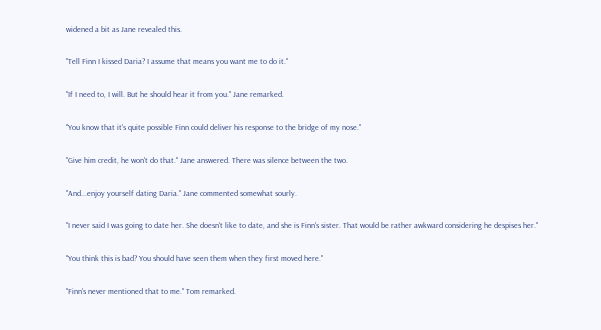widened a bit as Jane revealed this.

"Tell Finn I kissed Daria? I assume that means you want me to do it."

"If I need to, I will. But he should hear it from you." Jane remarked.

"You know that it's quite possible Finn could deliver his response to the bridge of my nose."

"Give him credit, he won't do that." Jane answered. There was silence between the two.

"And...enjoy yourself dating Daria." Jane commented somewhat sourly.

"I never said I was going to date her. She doesn't like to date, and she is Finn's sister. That would be rather awkward considering he despises her."

"You think this is bad? You should have seen them when they first moved here."

"Finn's never mentioned that to me." Tom remarked.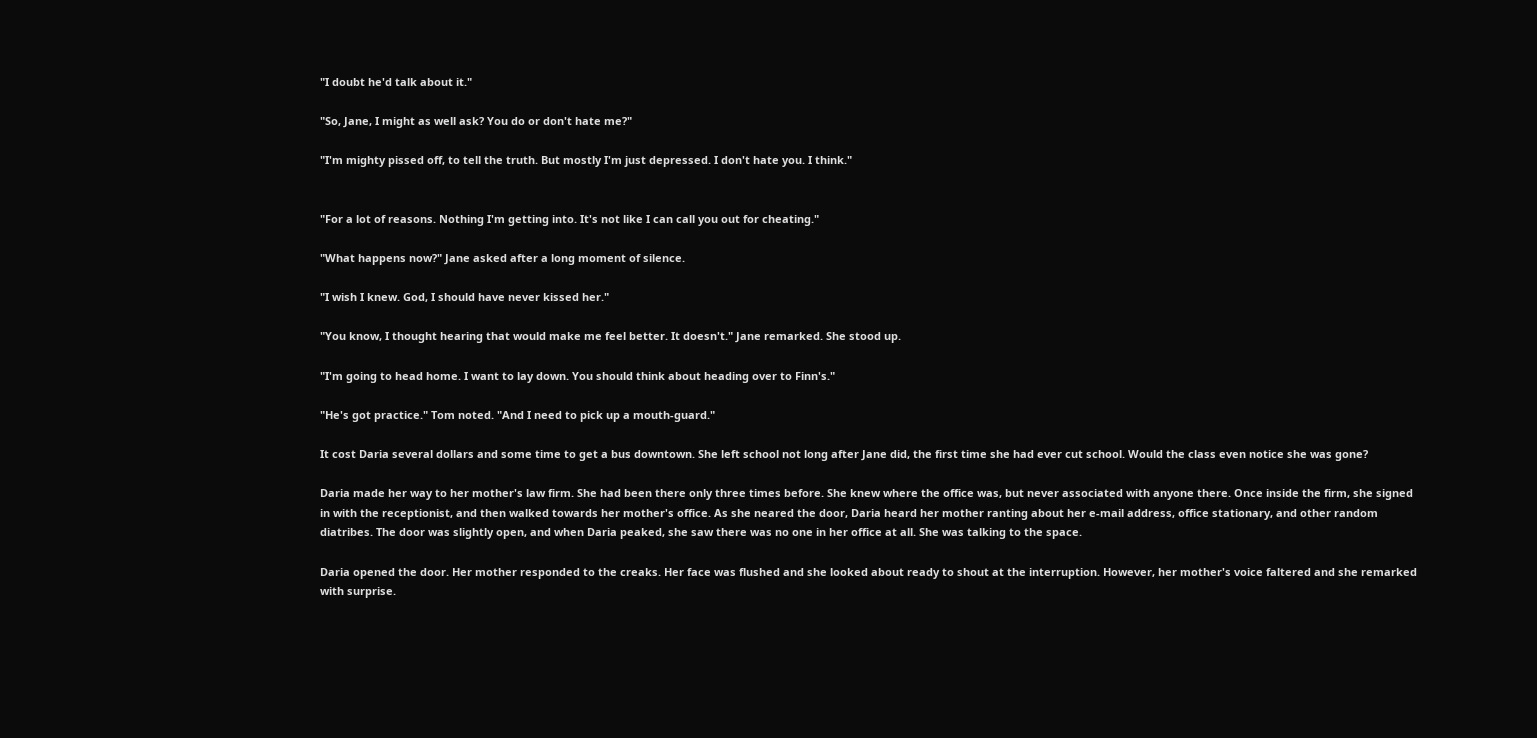"I doubt he'd talk about it."

"So, Jane, I might as well ask? You do or don't hate me?"

"I'm mighty pissed off, to tell the truth. But mostly I'm just depressed. I don't hate you. I think."


"For a lot of reasons. Nothing I'm getting into. It's not like I can call you out for cheating."

"What happens now?" Jane asked after a long moment of silence.

"I wish I knew. God, I should have never kissed her."

"You know, I thought hearing that would make me feel better. It doesn't." Jane remarked. She stood up.

"I'm going to head home. I want to lay down. You should think about heading over to Finn's."

"He's got practice." Tom noted. "And I need to pick up a mouth-guard."

It cost Daria several dollars and some time to get a bus downtown. She left school not long after Jane did, the first time she had ever cut school. Would the class even notice she was gone?

Daria made her way to her mother's law firm. She had been there only three times before. She knew where the office was, but never associated with anyone there. Once inside the firm, she signed in with the receptionist, and then walked towards her mother's office. As she neared the door, Daria heard her mother ranting about her e-mail address, office stationary, and other random diatribes. The door was slightly open, and when Daria peaked, she saw there was no one in her office at all. She was talking to the space.

Daria opened the door. Her mother responded to the creaks. Her face was flushed and she looked about ready to shout at the interruption. However, her mother's voice faltered and she remarked with surprise.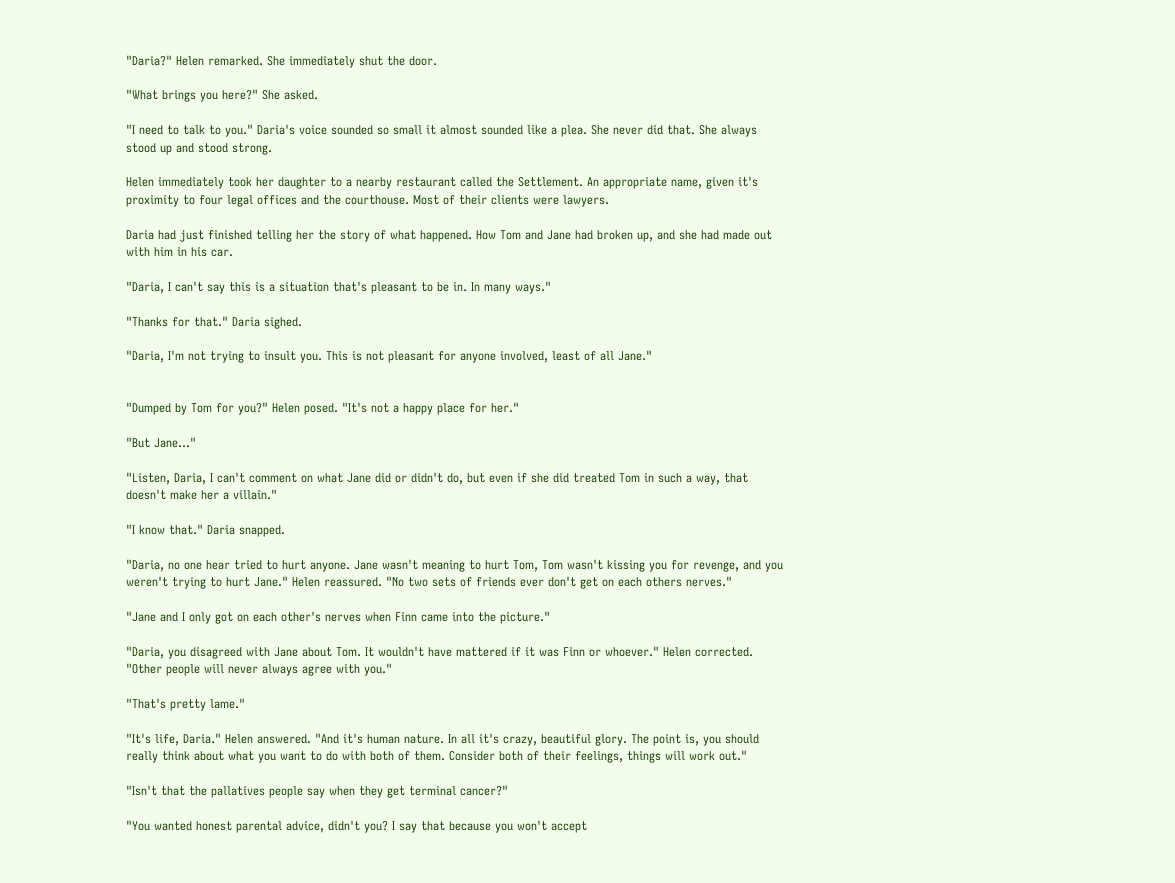"Daria?" Helen remarked. She immediately shut the door.

"What brings you here?" She asked.

"I need to talk to you." Daria's voice sounded so small it almost sounded like a plea. She never did that. She always stood up and stood strong.

Helen immediately took her daughter to a nearby restaurant called the Settlement. An appropriate name, given it's proximity to four legal offices and the courthouse. Most of their clients were lawyers.

Daria had just finished telling her the story of what happened. How Tom and Jane had broken up, and she had made out with him in his car.

"Daria, I can't say this is a situation that's pleasant to be in. In many ways."

"Thanks for that." Daria sighed.

"Daria, I'm not trying to insult you. This is not pleasant for anyone involved, least of all Jane."


"Dumped by Tom for you?" Helen posed. "It's not a happy place for her."

"But Jane..."

"Listen, Daria, I can't comment on what Jane did or didn't do, but even if she did treated Tom in such a way, that doesn't make her a villain."

"I know that." Daria snapped.

"Daria, no one hear tried to hurt anyone. Jane wasn't meaning to hurt Tom, Tom wasn't kissing you for revenge, and you weren't trying to hurt Jane." Helen reassured. "No two sets of friends ever don't get on each others nerves."

"Jane and I only got on each other's nerves when Finn came into the picture."

"Daria, you disagreed with Jane about Tom. It wouldn't have mattered if it was Finn or whoever." Helen corrected. "Other people will never always agree with you."

"That's pretty lame."

"It's life, Daria." Helen answered. "And it's human nature. In all it's crazy, beautiful glory. The point is, you should really think about what you want to do with both of them. Consider both of their feelings, things will work out."

"Isn't that the pallatives people say when they get terminal cancer?"

"You wanted honest parental advice, didn't you? I say that because you won't accept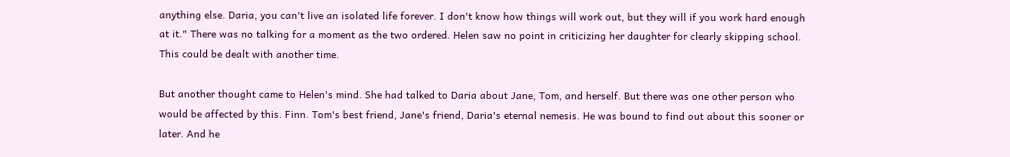anything else. Daria, you can't live an isolated life forever. I don't know how things will work out, but they will if you work hard enough at it." There was no talking for a moment as the two ordered. Helen saw no point in criticizing her daughter for clearly skipping school. This could be dealt with another time.

But another thought came to Helen's mind. She had talked to Daria about Jane, Tom, and herself. But there was one other person who would be affected by this. Finn. Tom's best friend, Jane's friend, Daria's eternal nemesis. He was bound to find out about this sooner or later. And he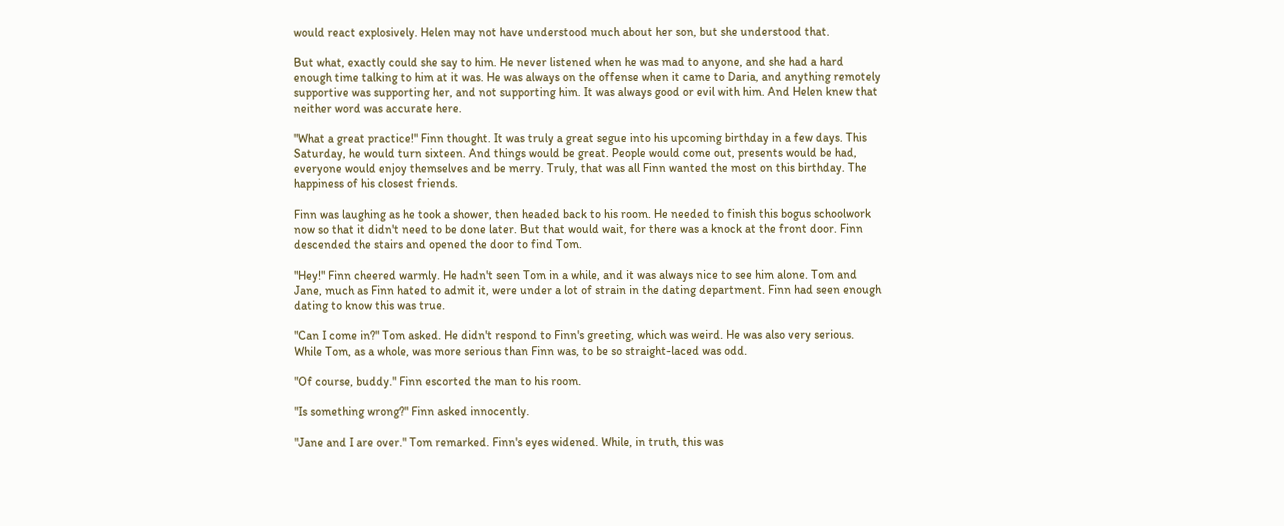would react explosively. Helen may not have understood much about her son, but she understood that.

But what, exactly could she say to him. He never listened when he was mad to anyone, and she had a hard enough time talking to him at it was. He was always on the offense when it came to Daria, and anything remotely supportive was supporting her, and not supporting him. It was always good or evil with him. And Helen knew that neither word was accurate here.

"What a great practice!" Finn thought. It was truly a great segue into his upcoming birthday in a few days. This Saturday, he would turn sixteen. And things would be great. People would come out, presents would be had, everyone would enjoy themselves and be merry. Truly, that was all Finn wanted the most on this birthday. The happiness of his closest friends.

Finn was laughing as he took a shower, then headed back to his room. He needed to finish this bogus schoolwork now so that it didn't need to be done later. But that would wait, for there was a knock at the front door. Finn descended the stairs and opened the door to find Tom.

"Hey!" Finn cheered warmly. He hadn't seen Tom in a while, and it was always nice to see him alone. Tom and Jane, much as Finn hated to admit it, were under a lot of strain in the dating department. Finn had seen enough dating to know this was true.

"Can I come in?" Tom asked. He didn't respond to Finn's greeting, which was weird. He was also very serious. While Tom, as a whole, was more serious than Finn was, to be so straight-laced was odd.

"Of course, buddy." Finn escorted the man to his room.

"Is something wrong?" Finn asked innocently.

"Jane and I are over." Tom remarked. Finn's eyes widened. While, in truth, this was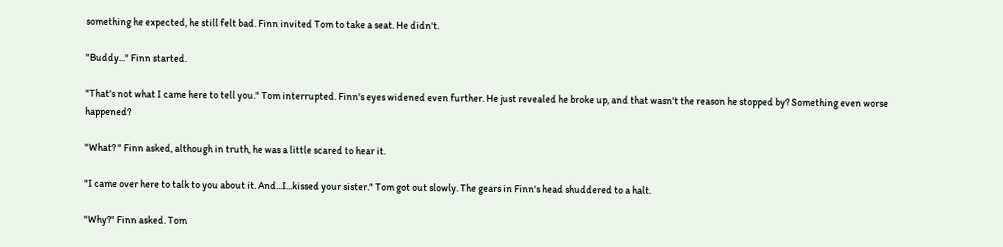something he expected, he still felt bad. Finn invited Tom to take a seat. He didn't.

"Buddy..." Finn started.

"That's not what I came here to tell you." Tom interrupted. Finn's eyes widened even further. He just revealed he broke up, and that wasn't the reason he stopped by? Something even worse happened?

"What? " Finn asked, although in truth, he was a little scared to hear it.

"I came over here to talk to you about it. And...I...kissed your sister." Tom got out slowly. The gears in Finn's head shuddered to a halt.

"Why?" Finn asked. Tom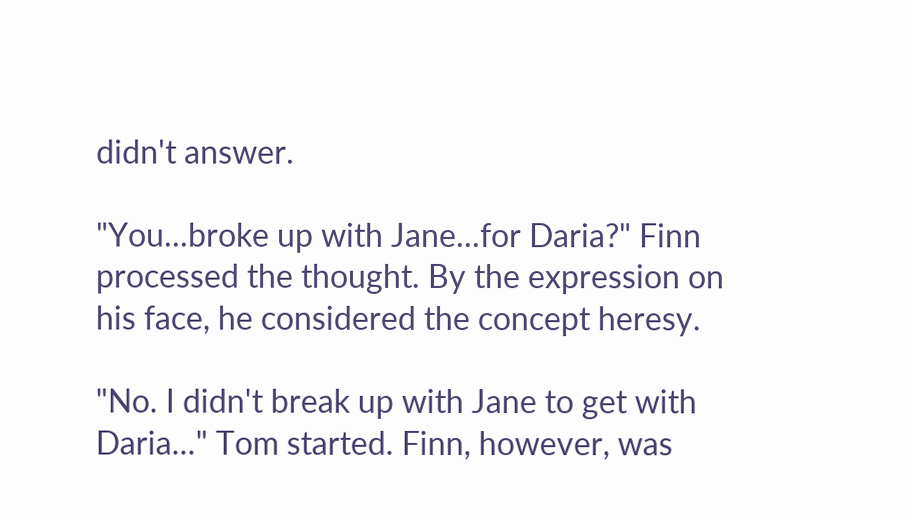didn't answer.

"You...broke up with Jane...for Daria?" Finn processed the thought. By the expression on his face, he considered the concept heresy.

"No. I didn't break up with Jane to get with Daria..." Tom started. Finn, however, was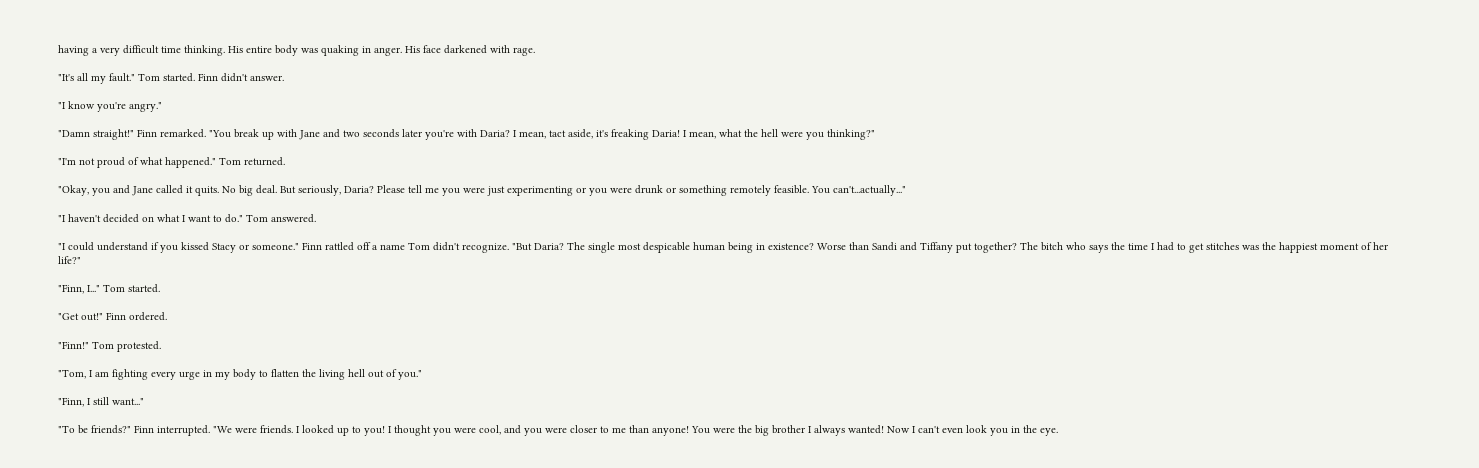having a very difficult time thinking. His entire body was quaking in anger. His face darkened with rage.

"It's all my fault." Tom started. Finn didn't answer.

"I know you're angry."

"Damn straight!" Finn remarked. "You break up with Jane and two seconds later you're with Daria? I mean, tact aside, it's freaking Daria! I mean, what the hell were you thinking?"

"I'm not proud of what happened." Tom returned.

"Okay, you and Jane called it quits. No big deal. But seriously, Daria? Please tell me you were just experimenting or you were drunk or something remotely feasible. You can't...actually..."

"I haven't decided on what I want to do." Tom answered.

"I could understand if you kissed Stacy or someone." Finn rattled off a name Tom didn't recognize. "But Daria? The single most despicable human being in existence? Worse than Sandi and Tiffany put together? The bitch who says the time I had to get stitches was the happiest moment of her life?"

"Finn, I..." Tom started.

"Get out!" Finn ordered.

"Finn!" Tom protested.

"Tom, I am fighting every urge in my body to flatten the living hell out of you."

"Finn, I still want..."

"To be friends?" Finn interrupted. "We were friends. I looked up to you! I thought you were cool, and you were closer to me than anyone! You were the big brother I always wanted! Now I can't even look you in the eye.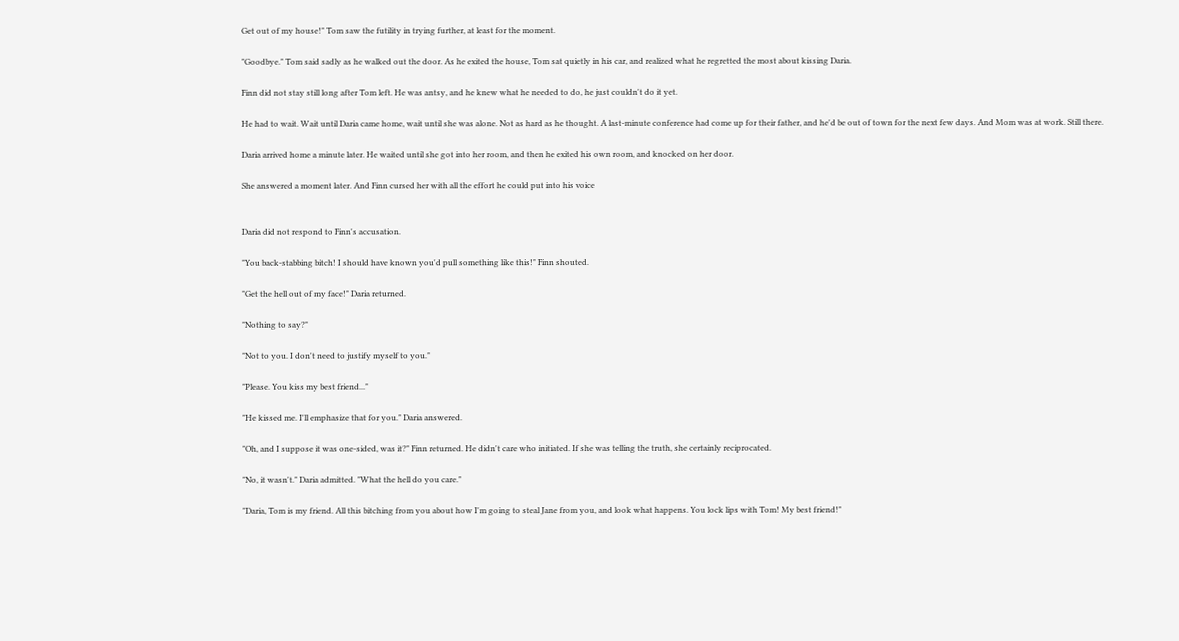Get out of my house!" Tom saw the futility in trying further, at least for the moment.

"Goodbye." Tom said sadly as he walked out the door. As he exited the house, Tom sat quietly in his car, and realized what he regretted the most about kissing Daria.

Finn did not stay still long after Tom left. He was antsy, and he knew what he needed to do, he just couldn't do it yet.

He had to wait. Wait until Daria came home, wait until she was alone. Not as hard as he thought. A last-minute conference had come up for their father, and he'd be out of town for the next few days. And Mom was at work. Still there.

Daria arrived home a minute later. He waited until she got into her room, and then he exited his own room, and knocked on her door.

She answered a moment later. And Finn cursed her with all the effort he could put into his voice


Daria did not respond to Finn's accusation.

"You back-stabbing bitch! I should have known you'd pull something like this!" Finn shouted.

"Get the hell out of my face!" Daria returned.

"Nothing to say?"

"Not to you. I don't need to justify myself to you."

"Please. You kiss my best friend..."

"He kissed me. I'll emphasize that for you." Daria answered.

"Oh, and I suppose it was one-sided, was it?" Finn returned. He didn't care who initiated. If she was telling the truth, she certainly reciprocated.

"No, it wasn't." Daria admitted. "What the hell do you care."

"Daria, Tom is my friend. All this bitching from you about how I'm going to steal Jane from you, and look what happens. You lock lips with Tom! My best friend!"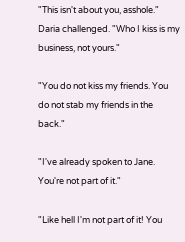"This isn't about you, asshole." Daria challenged. "Who I kiss is my business, not yours."

"You do not kiss my friends. You do not stab my friends in the back."

"I've already spoken to Jane. You're not part of it."

"Like hell I'm not part of it! You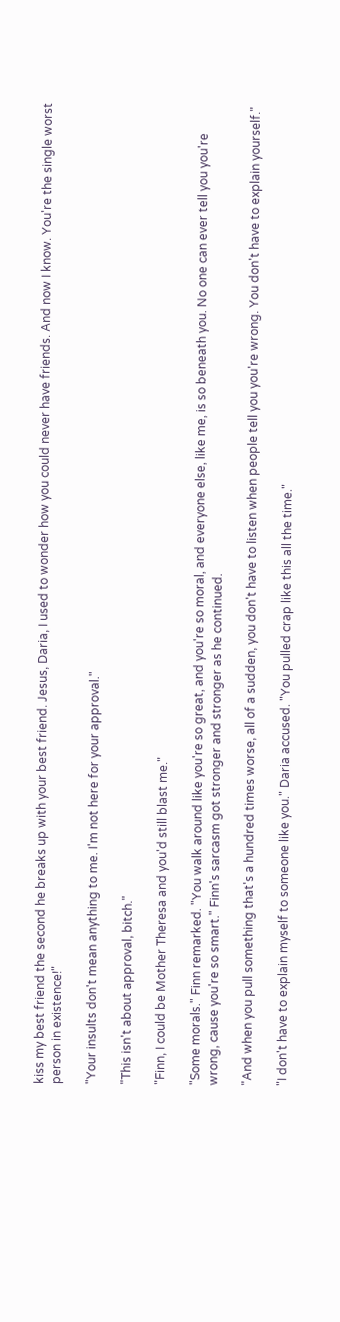kiss my best friend the second he breaks up with your best friend. Jesus, Daria, I used to wonder how you could never have friends. And now I know. You're the single worst person in existence!"

"Your insults don't mean anything to me. I'm not here for your approval."

"This isn't about approval, bitch."

"Finn, I could be Mother Theresa and you'd still blast me."

"Some morals." Finn remarked. "You walk around like you're so great, and you're so moral, and everyone else, like me, is so beneath you. No one can ever tell you you're wrong, cause you're so smart." Finn's sarcasm got stronger and stronger as he continued.

"And when you pull something that's a hundred times worse, all of a sudden, you don't have to listen when people tell you you're wrong. You don't have to explain yourself."

"I don't have to explain myself to someone like you." Daria accused. "You pulled crap like this all the time."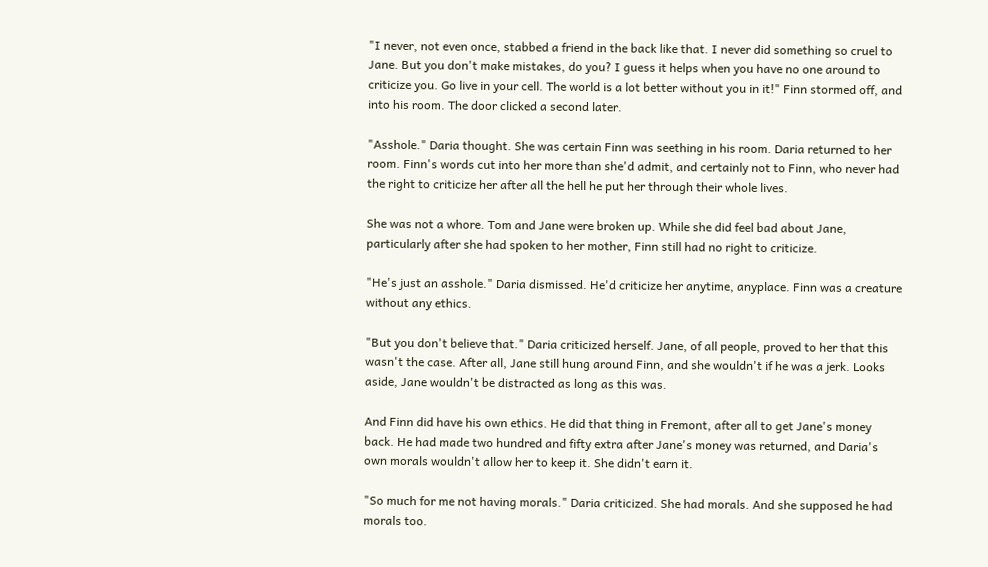"I never, not even once, stabbed a friend in the back like that. I never did something so cruel to Jane. But you don't make mistakes, do you? I guess it helps when you have no one around to criticize you. Go live in your cell. The world is a lot better without you in it!" Finn stormed off, and into his room. The door clicked a second later.

"Asshole." Daria thought. She was certain Finn was seething in his room. Daria returned to her room. Finn's words cut into her more than she'd admit, and certainly not to Finn, who never had the right to criticize her after all the hell he put her through their whole lives.

She was not a whore. Tom and Jane were broken up. While she did feel bad about Jane, particularly after she had spoken to her mother, Finn still had no right to criticize.

"He's just an asshole." Daria dismissed. He'd criticize her anytime, anyplace. Finn was a creature without any ethics.

"But you don't believe that." Daria criticized herself. Jane, of all people, proved to her that this wasn't the case. After all, Jane still hung around Finn, and she wouldn't if he was a jerk. Looks aside, Jane wouldn't be distracted as long as this was.

And Finn did have his own ethics. He did that thing in Fremont, after all to get Jane's money back. He had made two hundred and fifty extra after Jane's money was returned, and Daria's own morals wouldn't allow her to keep it. She didn't earn it.

"So much for me not having morals." Daria criticized. She had morals. And she supposed he had morals too.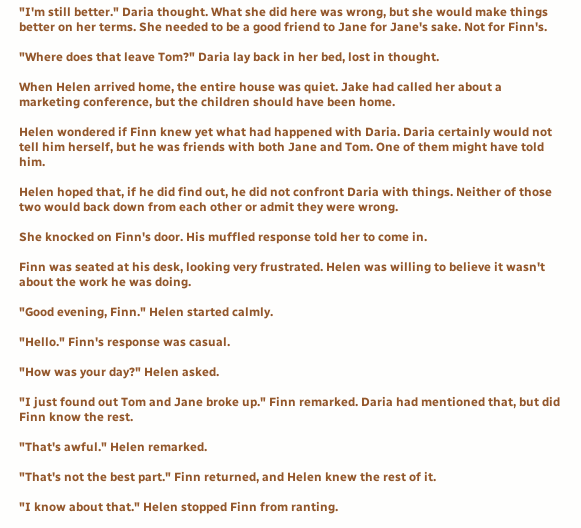"I'm still better." Daria thought. What she did here was wrong, but she would make things better on her terms. She needed to be a good friend to Jane for Jane's sake. Not for Finn's.

"Where does that leave Tom?" Daria lay back in her bed, lost in thought.

When Helen arrived home, the entire house was quiet. Jake had called her about a marketing conference, but the children should have been home.

Helen wondered if Finn knew yet what had happened with Daria. Daria certainly would not tell him herself, but he was friends with both Jane and Tom. One of them might have told him.

Helen hoped that, if he did find out, he did not confront Daria with things. Neither of those two would back down from each other or admit they were wrong.

She knocked on Finn's door. His muffled response told her to come in.

Finn was seated at his desk, looking very frustrated. Helen was willing to believe it wasn't about the work he was doing.

"Good evening, Finn." Helen started calmly.

"Hello." Finn's response was casual.

"How was your day?" Helen asked.

"I just found out Tom and Jane broke up." Finn remarked. Daria had mentioned that, but did Finn know the rest.

"That's awful." Helen remarked.

"That's not the best part." Finn returned, and Helen knew the rest of it.

"I know about that." Helen stopped Finn from ranting.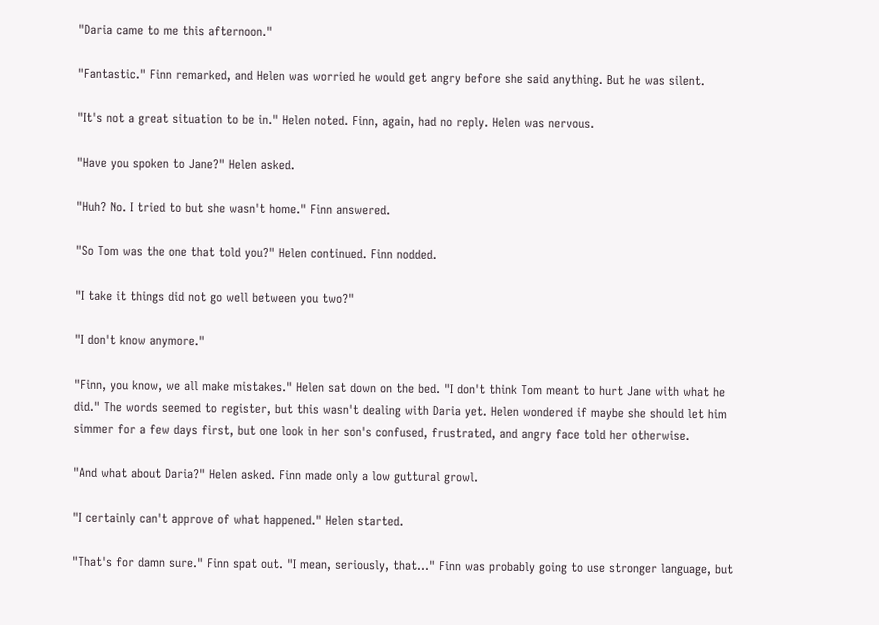"Daria came to me this afternoon."

"Fantastic." Finn remarked, and Helen was worried he would get angry before she said anything. But he was silent.

"It's not a great situation to be in." Helen noted. Finn, again, had no reply. Helen was nervous.

"Have you spoken to Jane?" Helen asked.

"Huh? No. I tried to but she wasn't home." Finn answered.

"So Tom was the one that told you?" Helen continued. Finn nodded.

"I take it things did not go well between you two?"

"I don't know anymore."

"Finn, you know, we all make mistakes." Helen sat down on the bed. "I don't think Tom meant to hurt Jane with what he did." The words seemed to register, but this wasn't dealing with Daria yet. Helen wondered if maybe she should let him simmer for a few days first, but one look in her son's confused, frustrated, and angry face told her otherwise.

"And what about Daria?" Helen asked. Finn made only a low guttural growl.

"I certainly can't approve of what happened." Helen started.

"That's for damn sure." Finn spat out. "I mean, seriously, that..." Finn was probably going to use stronger language, but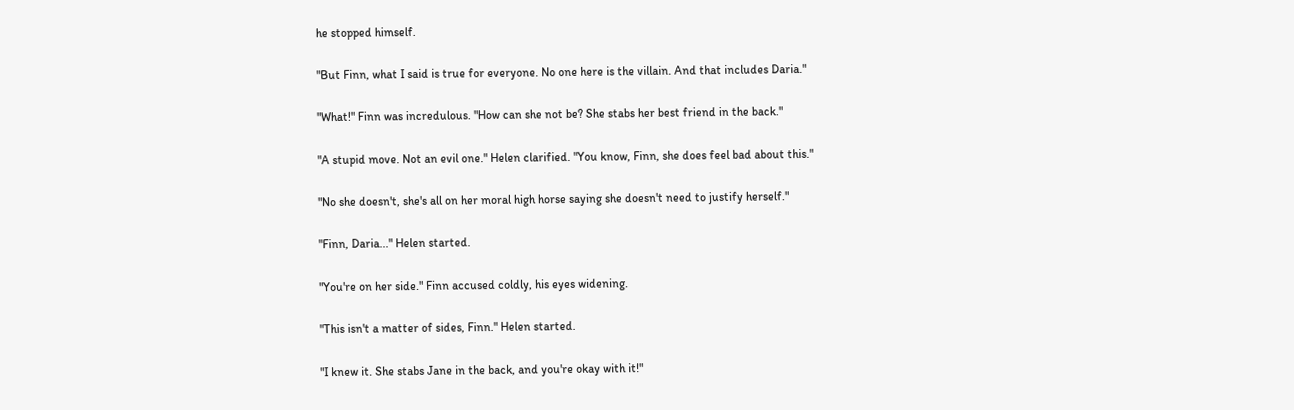he stopped himself.

"But Finn, what I said is true for everyone. No one here is the villain. And that includes Daria."

"What!" Finn was incredulous. "How can she not be? She stabs her best friend in the back."

"A stupid move. Not an evil one." Helen clarified. "You know, Finn, she does feel bad about this."

"No she doesn't, she's all on her moral high horse saying she doesn't need to justify herself."

"Finn, Daria..." Helen started.

"You're on her side." Finn accused coldly, his eyes widening.

"This isn't a matter of sides, Finn." Helen started.

"I knew it. She stabs Jane in the back, and you're okay with it!"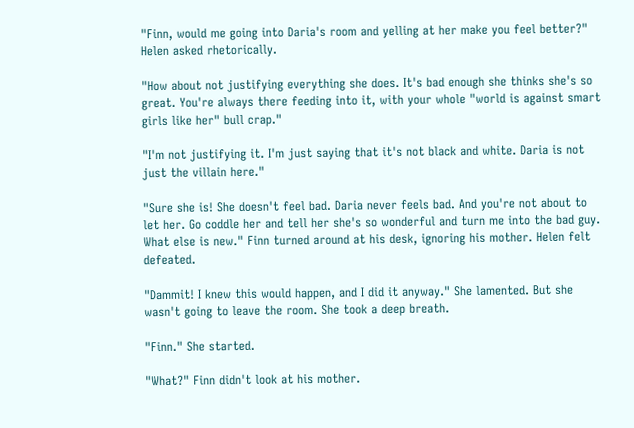"Finn, would me going into Daria's room and yelling at her make you feel better?" Helen asked rhetorically.

"How about not justifying everything she does. It's bad enough she thinks she's so great. You're always there feeding into it, with your whole "world is against smart girls like her" bull crap."

"I'm not justifying it. I'm just saying that it's not black and white. Daria is not just the villain here."

"Sure she is! She doesn't feel bad. Daria never feels bad. And you're not about to let her. Go coddle her and tell her she's so wonderful and turn me into the bad guy. What else is new." Finn turned around at his desk, ignoring his mother. Helen felt defeated.

"Dammit! I knew this would happen, and I did it anyway." She lamented. But she wasn't going to leave the room. She took a deep breath.

"Finn." She started.

"What?" Finn didn't look at his mother.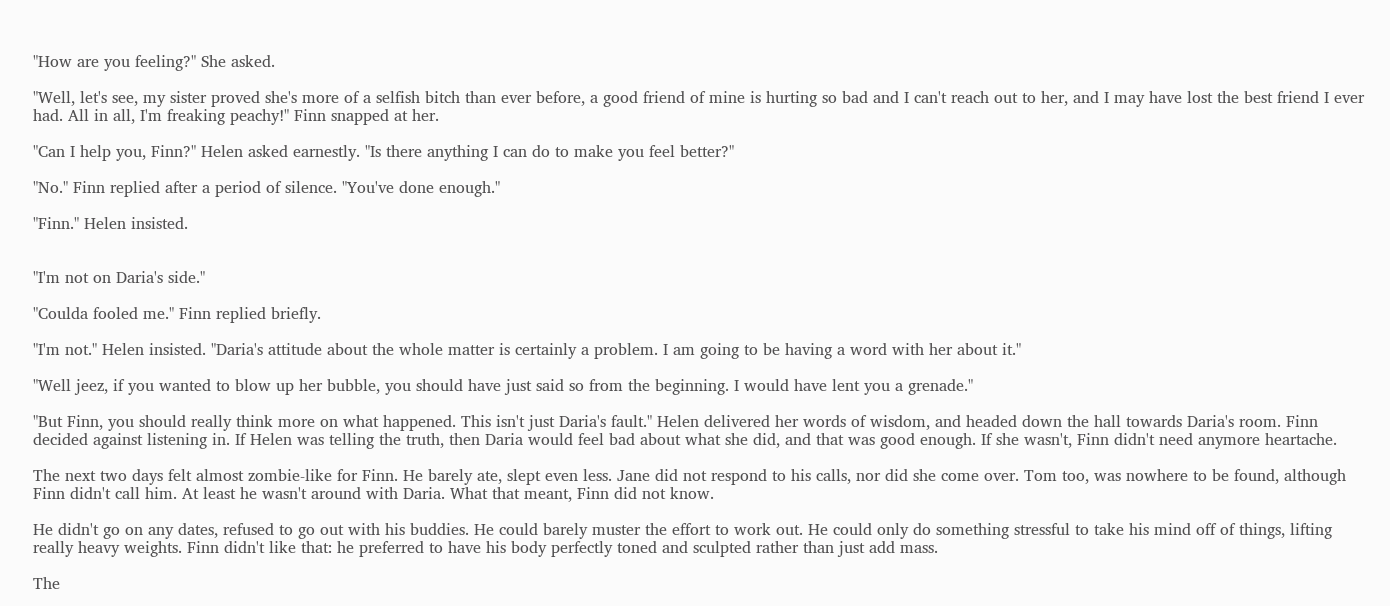"How are you feeling?" She asked.

"Well, let's see, my sister proved she's more of a selfish bitch than ever before, a good friend of mine is hurting so bad and I can't reach out to her, and I may have lost the best friend I ever had. All in all, I'm freaking peachy!" Finn snapped at her.

"Can I help you, Finn?" Helen asked earnestly. "Is there anything I can do to make you feel better?"

"No." Finn replied after a period of silence. "You've done enough."

"Finn." Helen insisted.


"I'm not on Daria's side."

"Coulda fooled me." Finn replied briefly.

"I'm not." Helen insisted. "Daria's attitude about the whole matter is certainly a problem. I am going to be having a word with her about it."

"Well jeez, if you wanted to blow up her bubble, you should have just said so from the beginning. I would have lent you a grenade."

"But Finn, you should really think more on what happened. This isn't just Daria's fault." Helen delivered her words of wisdom, and headed down the hall towards Daria's room. Finn decided against listening in. If Helen was telling the truth, then Daria would feel bad about what she did, and that was good enough. If she wasn't, Finn didn't need anymore heartache.

The next two days felt almost zombie-like for Finn. He barely ate, slept even less. Jane did not respond to his calls, nor did she come over. Tom too, was nowhere to be found, although Finn didn't call him. At least he wasn't around with Daria. What that meant, Finn did not know.

He didn't go on any dates, refused to go out with his buddies. He could barely muster the effort to work out. He could only do something stressful to take his mind off of things, lifting really heavy weights. Finn didn't like that: he preferred to have his body perfectly toned and sculpted rather than just add mass.

The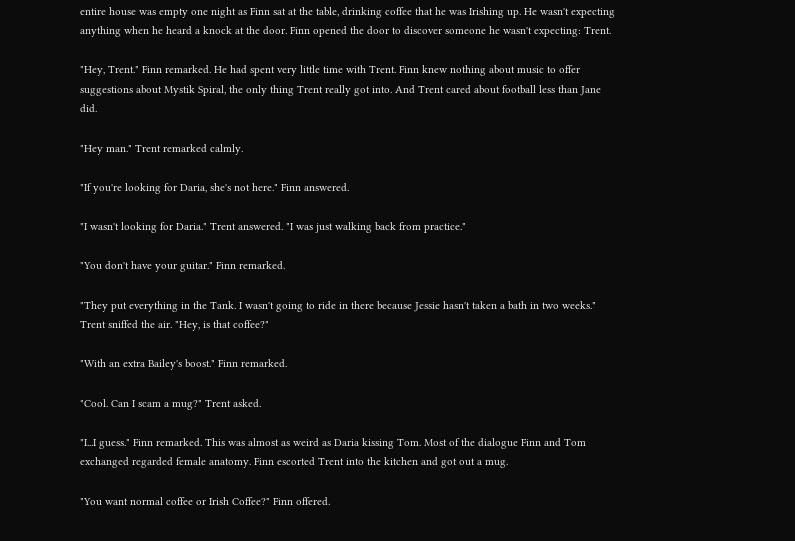entire house was empty one night as Finn sat at the table, drinking coffee that he was Irishing up. He wasn't expecting anything when he heard a knock at the door. Finn opened the door to discover someone he wasn't expecting: Trent.

"Hey, Trent." Finn remarked. He had spent very little time with Trent. Finn knew nothing about music to offer suggestions about Mystik Spiral, the only thing Trent really got into. And Trent cared about football less than Jane did.

"Hey man." Trent remarked calmly.

"If you're looking for Daria, she's not here." Finn answered.

"I wasn't looking for Daria." Trent answered. "I was just walking back from practice."

"You don't have your guitar." Finn remarked.

"They put everything in the Tank. I wasn't going to ride in there because Jessie hasn't taken a bath in two weeks." Trent sniffed the air. "Hey, is that coffee?"

"With an extra Bailey's boost." Finn remarked.

"Cool. Can I scam a mug?" Trent asked.

"I...I guess." Finn remarked. This was almost as weird as Daria kissing Tom. Most of the dialogue Finn and Tom exchanged regarded female anatomy. Finn escorted Trent into the kitchen and got out a mug.

"You want normal coffee or Irish Coffee?" Finn offered.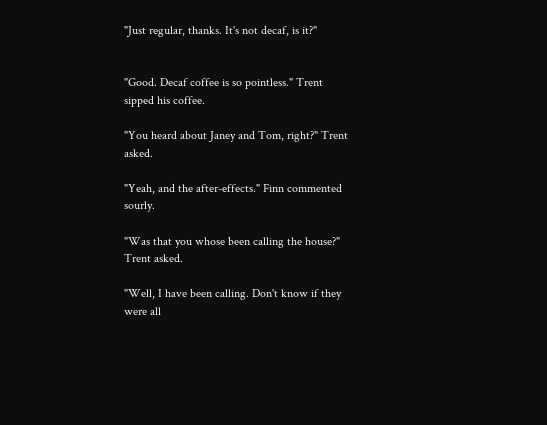"Just regular, thanks. It's not decaf, is it?"


"Good. Decaf coffee is so pointless." Trent sipped his coffee.

"You heard about Janey and Tom, right?" Trent asked.

"Yeah, and the after-effects." Finn commented sourly.

"Was that you whose been calling the house?" Trent asked.

"Well, I have been calling. Don't know if they were all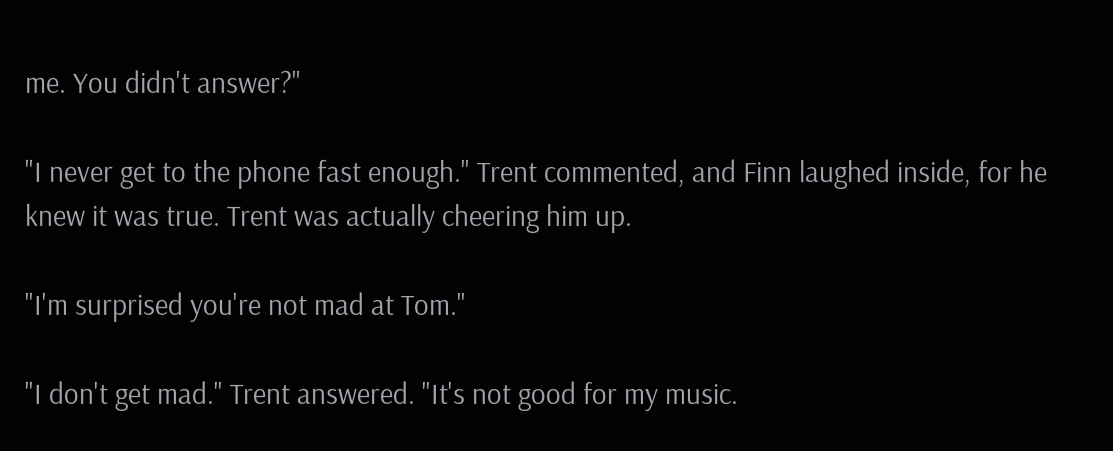me. You didn't answer?"

"I never get to the phone fast enough." Trent commented, and Finn laughed inside, for he knew it was true. Trent was actually cheering him up.

"I'm surprised you're not mad at Tom."

"I don't get mad." Trent answered. "It's not good for my music.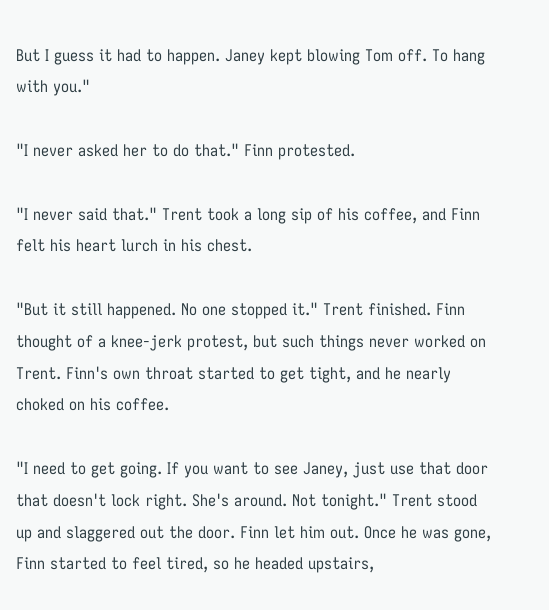But I guess it had to happen. Janey kept blowing Tom off. To hang with you."

"I never asked her to do that." Finn protested.

"I never said that." Trent took a long sip of his coffee, and Finn felt his heart lurch in his chest.

"But it still happened. No one stopped it." Trent finished. Finn thought of a knee-jerk protest, but such things never worked on Trent. Finn's own throat started to get tight, and he nearly choked on his coffee.

"I need to get going. If you want to see Janey, just use that door that doesn't lock right. She's around. Not tonight." Trent stood up and slaggered out the door. Finn let him out. Once he was gone, Finn started to feel tired, so he headed upstairs,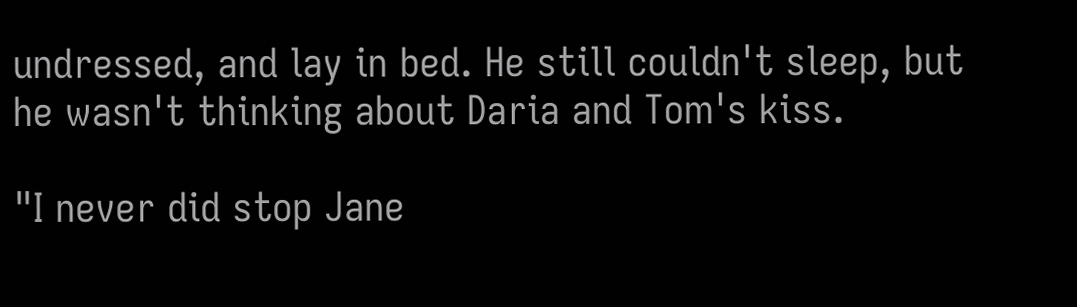undressed, and lay in bed. He still couldn't sleep, but he wasn't thinking about Daria and Tom's kiss.

"I never did stop Jane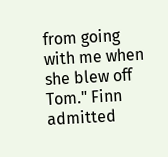from going with me when she blew off Tom." Finn admitted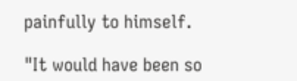painfully to himself.

"It would have been so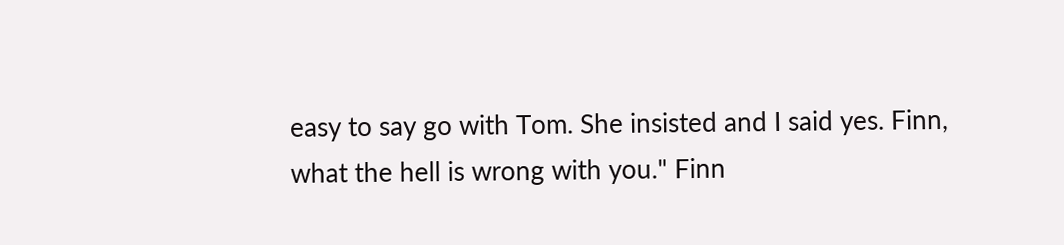easy to say go with Tom. She insisted and I said yes. Finn, what the hell is wrong with you." Finn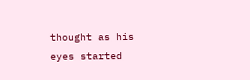thought as his eyes started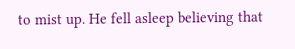to mist up. He fell asleep believing that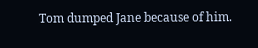Tom dumped Jane because of him.